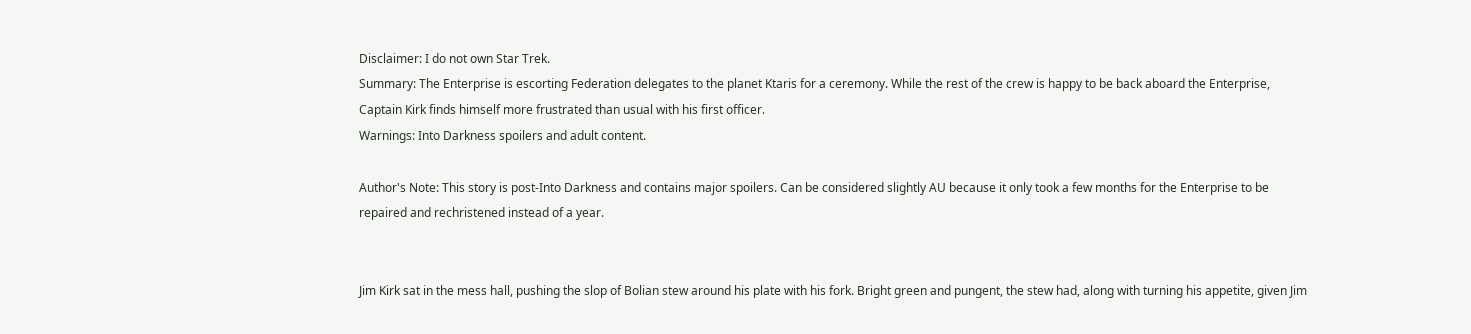Disclaimer: I do not own Star Trek.
Summary: The Enterprise is escorting Federation delegates to the planet Ktaris for a ceremony. While the rest of the crew is happy to be back aboard the Enterprise, Captain Kirk finds himself more frustrated than usual with his first officer.
Warnings: Into Darkness spoilers and adult content.

Author's Note: This story is post-Into Darkness and contains major spoilers. Can be considered slightly AU because it only took a few months for the Enterprise to be repaired and rechristened instead of a year.


Jim Kirk sat in the mess hall, pushing the slop of Bolian stew around his plate with his fork. Bright green and pungent, the stew had, along with turning his appetite, given Jim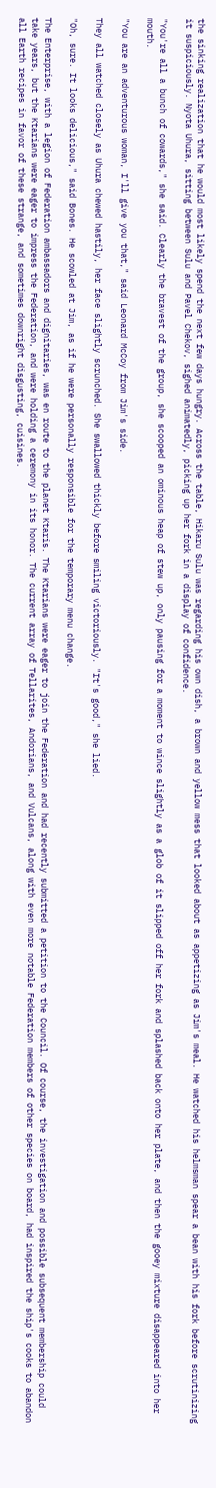the sinking realization that he would most likely spend the next few days hungry. Across the table, Hikaru Sulu was regarding his own dish, a brown and yellow mess that looked about as appetizing as Jim's meal. He watched his helmsman spear a bean with his fork before scrutinizing it suspiciously. Nyota Uhura, sitting between Sulu and Pavel Chekov, sighed animatedly, picking up her fork in a display of confidence.

"You're all a bunch of cowards," she said. Clearly the bravest of the group, she scooped an ominous heap of stew up, only pausing for a moment to wince slightly as a glob of it slipped off her fork and splashed back onto her plate, and then the gooey mixture disappeared into her mouth.

"You are an adventurous woman, I'll give you that," said Leonard McCoy from Jim's side.

They all watched closely as Uhura chewed hastily, her face slightly scrunched. She swallowed thickly before smiling victoriously. "It's good," she lied.

"Oh, sure. It looks delicious," said Bones. He scowled at Jim, as if he were personally responsible for the temporary menu change.

The Enterprise, with a legion of Federation ambassadors and dignitaries, was en route to the planet Ktaris. The Ktarians were eager to join the Federation and had recently submitted a petition to the Council. Of course, the investigation and possible subsequent membership could take years, but the Ktarians were eager to impress the Federation, and were holding a ceremony in its honor. The current array of Tellarites, Andorians, and Vulcans, along with even more notable Federation members of other species on board, had inspired the ship's cooks to abandon all Earth recipes in favor of these strange, and sometimes downright disgusting, cuisines.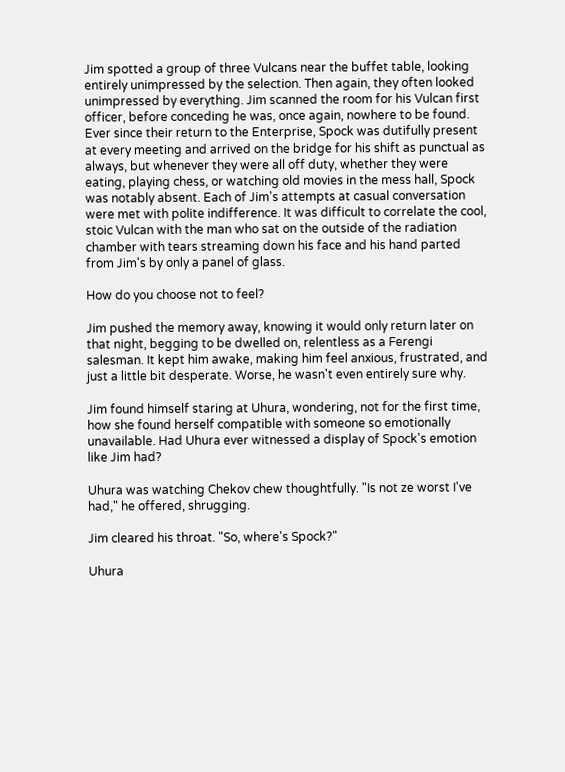Jim spotted a group of three Vulcans near the buffet table, looking entirely unimpressed by the selection. Then again, they often looked unimpressed by everything. Jim scanned the room for his Vulcan first officer, before conceding he was, once again, nowhere to be found. Ever since their return to the Enterprise, Spock was dutifully present at every meeting and arrived on the bridge for his shift as punctual as always, but whenever they were all off duty, whether they were eating, playing chess, or watching old movies in the mess hall, Spock was notably absent. Each of Jim's attempts at casual conversation were met with polite indifference. It was difficult to correlate the cool, stoic Vulcan with the man who sat on the outside of the radiation chamber with tears streaming down his face and his hand parted from Jim's by only a panel of glass.

How do you choose not to feel?

Jim pushed the memory away, knowing it would only return later on that night, begging to be dwelled on, relentless as a Ferengi salesman. It kept him awake, making him feel anxious, frustrated, and just a little bit desperate. Worse, he wasn't even entirely sure why.

Jim found himself staring at Uhura, wondering, not for the first time, how she found herself compatible with someone so emotionally unavailable. Had Uhura ever witnessed a display of Spock's emotion like Jim had?

Uhura was watching Chekov chew thoughtfully. "Is not ze worst I've had," he offered, shrugging.

Jim cleared his throat. "So, where's Spock?"

Uhura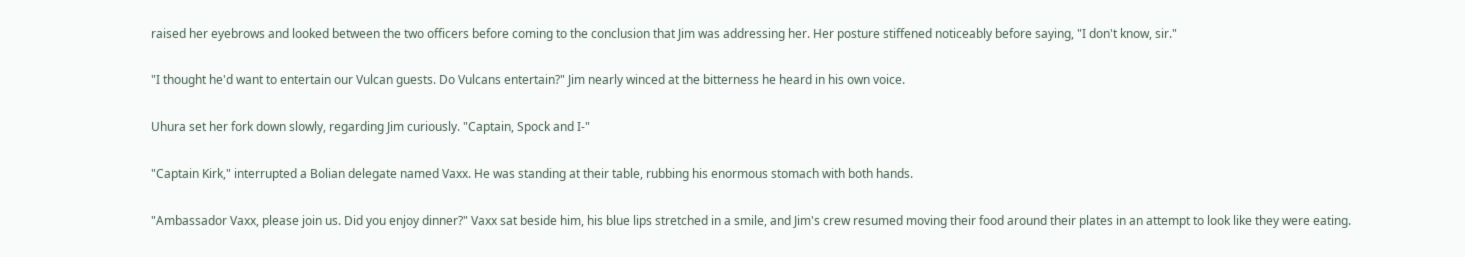raised her eyebrows and looked between the two officers before coming to the conclusion that Jim was addressing her. Her posture stiffened noticeably before saying, "I don't know, sir."

"I thought he'd want to entertain our Vulcan guests. Do Vulcans entertain?" Jim nearly winced at the bitterness he heard in his own voice.

Uhura set her fork down slowly, regarding Jim curiously. "Captain, Spock and I-"

"Captain Kirk," interrupted a Bolian delegate named Vaxx. He was standing at their table, rubbing his enormous stomach with both hands.

"Ambassador Vaxx, please join us. Did you enjoy dinner?" Vaxx sat beside him, his blue lips stretched in a smile, and Jim's crew resumed moving their food around their plates in an attempt to look like they were eating.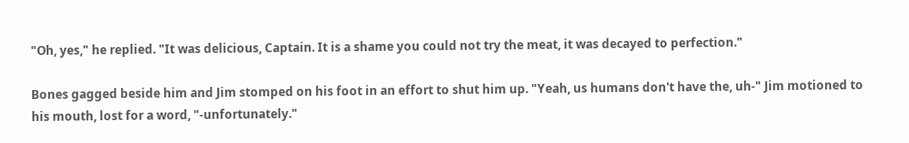"Oh, yes," he replied. "It was delicious, Captain. It is a shame you could not try the meat, it was decayed to perfection."

Bones gagged beside him and Jim stomped on his foot in an effort to shut him up. "Yeah, us humans don't have the, uh-" Jim motioned to his mouth, lost for a word, "-unfortunately."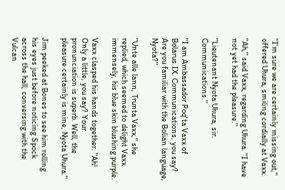"I'm sure we are certainly missing out," offered Uhura, smiling cordially at Vaxx.

"Ah," said Vaxx, regarding Uhura. "I have not yet had the pleasure."

"Lieutenant Nyota Uhura, sir. Communications."

"I am Ambassador Poq'ta Vaxx of Bolarus IX. Communications, you say? Are you familiar with the Bolian language, Nyota?"

"Unte alle lann, Trunta Vaxx," she replied, which seemed to delight Vaxx immensely, his blue skin blushing purple.

Vaxx clasped his hands together. "Ah! Only a little, you say? Your pronunciation is superb. Well, the pleasure certainly is mine, Nyota Uhura."

Jim peeked at Bones to see him rolling his eyes just before noticing Spock across the hall, conversing with the Vulcan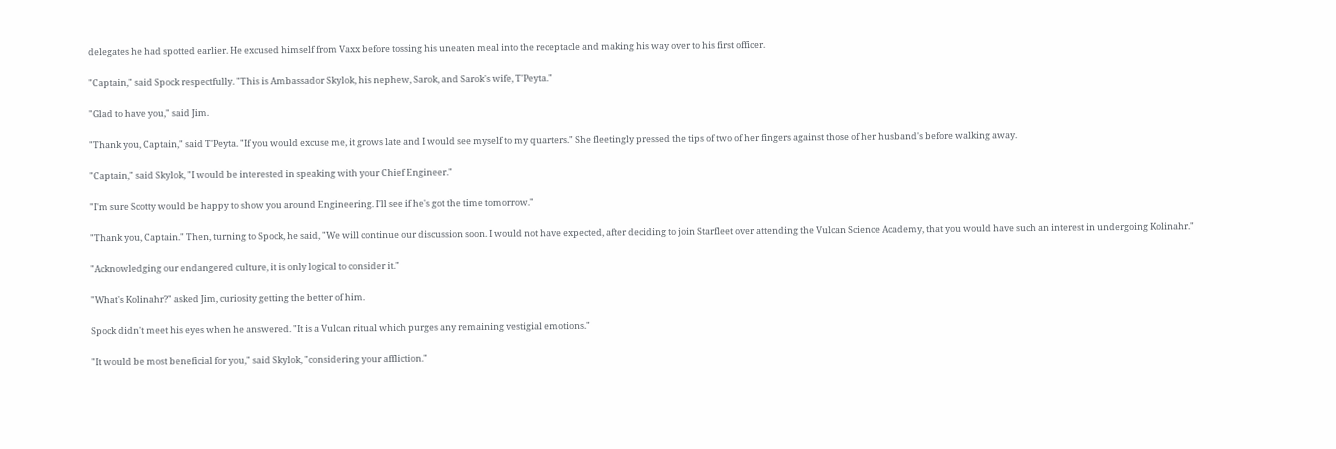delegates he had spotted earlier. He excused himself from Vaxx before tossing his uneaten meal into the receptacle and making his way over to his first officer.

"Captain," said Spock respectfully. "This is Ambassador Skylok, his nephew, Sarok, and Sarok's wife, T'Peyta."

"Glad to have you," said Jim.

"Thank you, Captain," said T'Peyta. "If you would excuse me, it grows late and I would see myself to my quarters." She fleetingly pressed the tips of two of her fingers against those of her husband's before walking away.

"Captain," said Skylok, "I would be interested in speaking with your Chief Engineer."

"I'm sure Scotty would be happy to show you around Engineering. I'll see if he's got the time tomorrow."

"Thank you, Captain." Then, turning to Spock, he said, "We will continue our discussion soon. I would not have expected, after deciding to join Starfleet over attending the Vulcan Science Academy, that you would have such an interest in undergoing Kolinahr."

"Acknowledging our endangered culture, it is only logical to consider it."

"What's Kolinahr?" asked Jim, curiosity getting the better of him.

Spock didn't meet his eyes when he answered. "It is a Vulcan ritual which purges any remaining vestigial emotions."

"It would be most beneficial for you," said Skylok, "considering your affliction."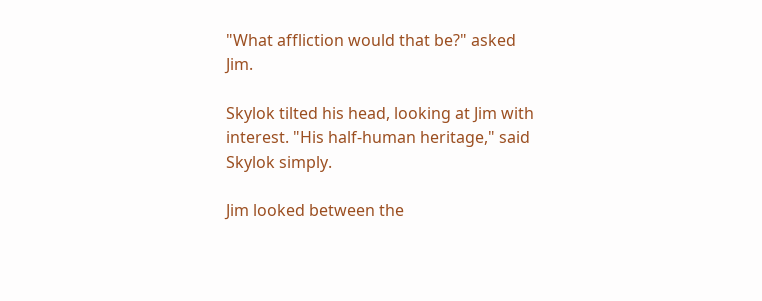"What affliction would that be?" asked Jim.

Skylok tilted his head, looking at Jim with interest. "His half-human heritage," said Skylok simply.

Jim looked between the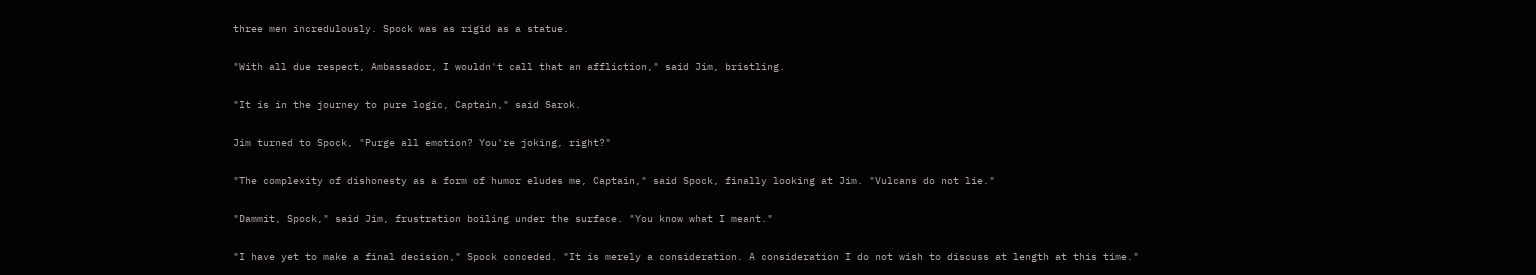three men incredulously. Spock was as rigid as a statue.

"With all due respect, Ambassador, I wouldn't call that an affliction," said Jim, bristling.

"It is in the journey to pure logic, Captain," said Sarok.

Jim turned to Spock, "Purge all emotion? You're joking, right?"

"The complexity of dishonesty as a form of humor eludes me, Captain," said Spock, finally looking at Jim. "Vulcans do not lie."

"Dammit, Spock," said Jim, frustration boiling under the surface. "You know what I meant."

"I have yet to make a final decision," Spock conceded. "It is merely a consideration. A consideration I do not wish to discuss at length at this time."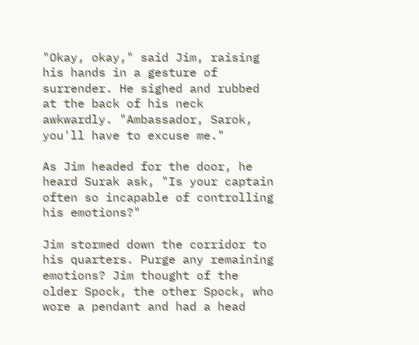"Okay, okay," said Jim, raising his hands in a gesture of surrender. He sighed and rubbed at the back of his neck awkwardly. "Ambassador, Sarok, you'll have to excuse me."

As Jim headed for the door, he heard Surak ask, "Is your captain often so incapable of controlling his emotions?"

Jim stormed down the corridor to his quarters. Purge any remaining emotions? Jim thought of the older Spock, the other Spock, who wore a pendant and had a head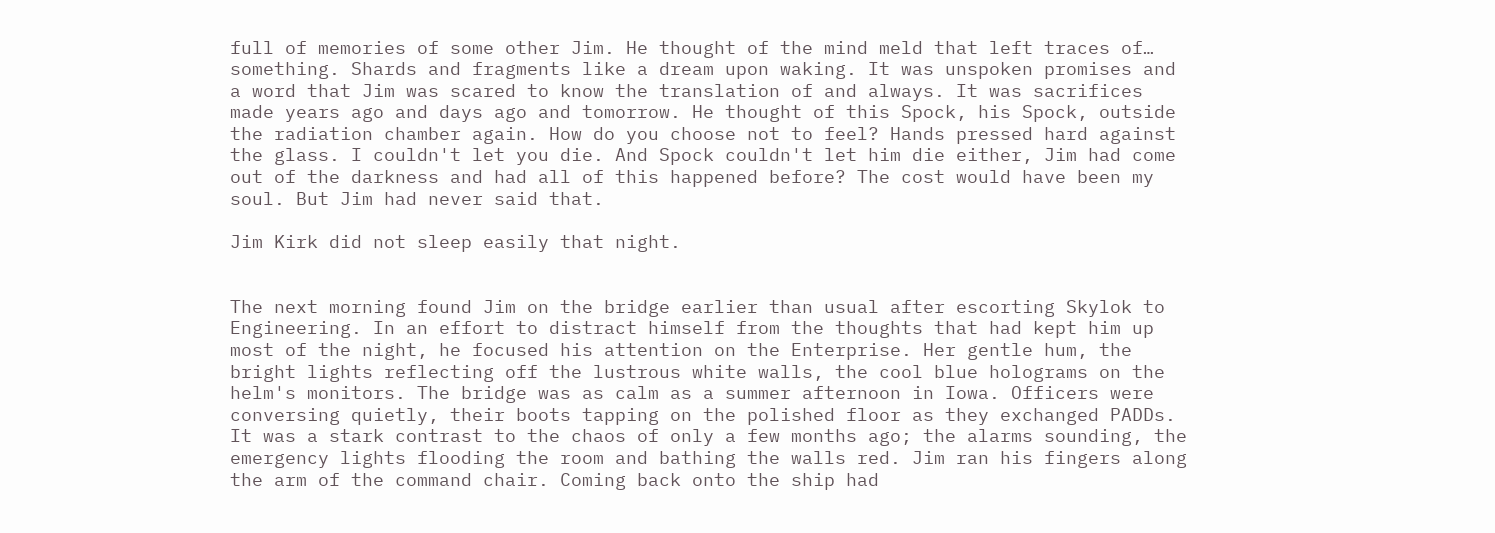full of memories of some other Jim. He thought of the mind meld that left traces of… something. Shards and fragments like a dream upon waking. It was unspoken promises and a word that Jim was scared to know the translation of and always. It was sacrifices made years ago and days ago and tomorrow. He thought of this Spock, his Spock, outside the radiation chamber again. How do you choose not to feel? Hands pressed hard against the glass. I couldn't let you die. And Spock couldn't let him die either, Jim had come out of the darkness and had all of this happened before? The cost would have been my soul. But Jim had never said that.

Jim Kirk did not sleep easily that night.


The next morning found Jim on the bridge earlier than usual after escorting Skylok to Engineering. In an effort to distract himself from the thoughts that had kept him up most of the night, he focused his attention on the Enterprise. Her gentle hum, the bright lights reflecting off the lustrous white walls, the cool blue holograms on the helm's monitors. The bridge was as calm as a summer afternoon in Iowa. Officers were conversing quietly, their boots tapping on the polished floor as they exchanged PADDs. It was a stark contrast to the chaos of only a few months ago; the alarms sounding, the emergency lights flooding the room and bathing the walls red. Jim ran his fingers along the arm of the command chair. Coming back onto the ship had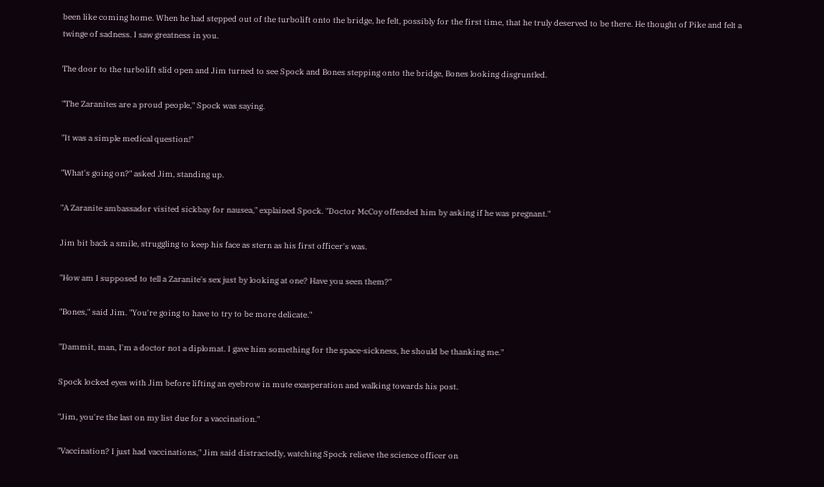been like coming home. When he had stepped out of the turbolift onto the bridge, he felt, possibly for the first time, that he truly deserved to be there. He thought of Pike and felt a twinge of sadness. I saw greatness in you.

The door to the turbolift slid open and Jim turned to see Spock and Bones stepping onto the bridge, Bones looking disgruntled.

"The Zaranites are a proud people," Spock was saying.

"It was a simple medical question!"

"What's going on?" asked Jim, standing up.

"A Zaranite ambassador visited sickbay for nausea," explained Spock. "Doctor McCoy offended him by asking if he was pregnant."

Jim bit back a smile, struggling to keep his face as stern as his first officer's was.

"How am I supposed to tell a Zaranite's sex just by looking at one? Have you seen them?"

"Bones," said Jim. "You're going to have to try to be more delicate."

"Dammit, man, I'm a doctor not a diplomat. I gave him something for the space-sickness, he should be thanking me."

Spock locked eyes with Jim before lifting an eyebrow in mute exasperation and walking towards his post.

"Jim, you're the last on my list due for a vaccination."

"Vaccination? I just had vaccinations," Jim said distractedly, watching Spock relieve the science officer on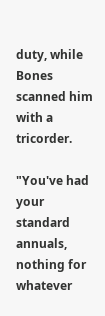duty, while Bones scanned him with a tricorder.

"You've had your standard annuals, nothing for whatever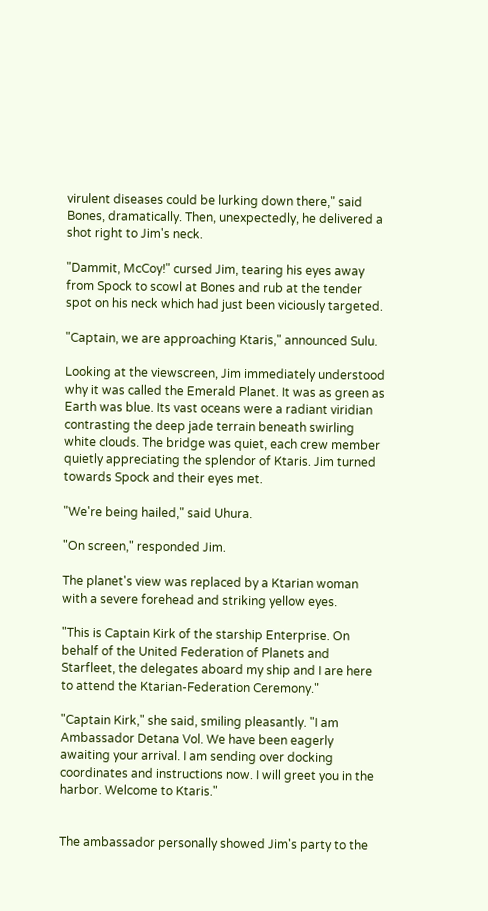virulent diseases could be lurking down there," said Bones, dramatically. Then, unexpectedly, he delivered a shot right to Jim's neck.

"Dammit, McCoy!" cursed Jim, tearing his eyes away from Spock to scowl at Bones and rub at the tender spot on his neck which had just been viciously targeted.

"Captain, we are approaching Ktaris," announced Sulu.

Looking at the viewscreen, Jim immediately understood why it was called the Emerald Planet. It was as green as Earth was blue. Its vast oceans were a radiant viridian contrasting the deep jade terrain beneath swirling white clouds. The bridge was quiet, each crew member quietly appreciating the splendor of Ktaris. Jim turned towards Spock and their eyes met.

"We're being hailed," said Uhura.

"On screen," responded Jim.

The planet's view was replaced by a Ktarian woman with a severe forehead and striking yellow eyes.

"This is Captain Kirk of the starship Enterprise. On behalf of the United Federation of Planets and Starfleet, the delegates aboard my ship and I are here to attend the Ktarian-Federation Ceremony."

"Captain Kirk," she said, smiling pleasantly. "I am Ambassador Detana Vol. We have been eagerly awaiting your arrival. I am sending over docking coordinates and instructions now. I will greet you in the harbor. Welcome to Ktaris."


The ambassador personally showed Jim's party to the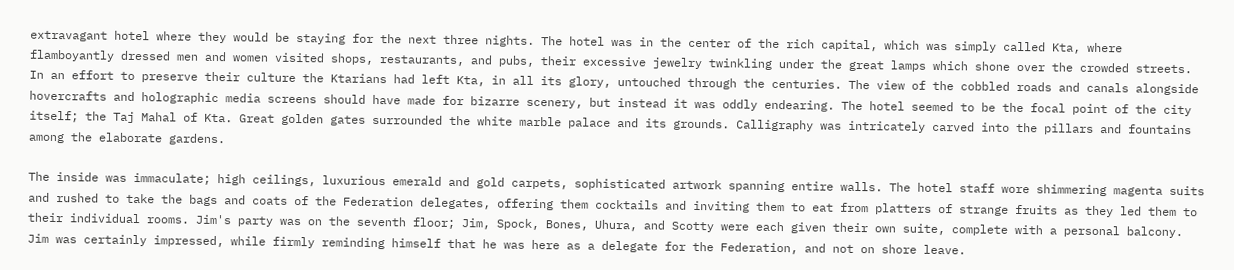extravagant hotel where they would be staying for the next three nights. The hotel was in the center of the rich capital, which was simply called Kta, where flamboyantly dressed men and women visited shops, restaurants, and pubs, their excessive jewelry twinkling under the great lamps which shone over the crowded streets. In an effort to preserve their culture the Ktarians had left Kta, in all its glory, untouched through the centuries. The view of the cobbled roads and canals alongside hovercrafts and holographic media screens should have made for bizarre scenery, but instead it was oddly endearing. The hotel seemed to be the focal point of the city itself; the Taj Mahal of Kta. Great golden gates surrounded the white marble palace and its grounds. Calligraphy was intricately carved into the pillars and fountains among the elaborate gardens.

The inside was immaculate; high ceilings, luxurious emerald and gold carpets, sophisticated artwork spanning entire walls. The hotel staff wore shimmering magenta suits and rushed to take the bags and coats of the Federation delegates, offering them cocktails and inviting them to eat from platters of strange fruits as they led them to their individual rooms. Jim's party was on the seventh floor; Jim, Spock, Bones, Uhura, and Scotty were each given their own suite, complete with a personal balcony. Jim was certainly impressed, while firmly reminding himself that he was here as a delegate for the Federation, and not on shore leave.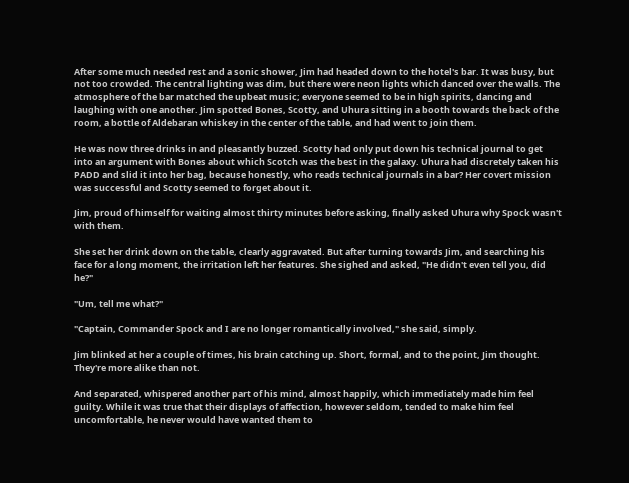After some much needed rest and a sonic shower, Jim had headed down to the hotel's bar. It was busy, but not too crowded. The central lighting was dim, but there were neon lights which danced over the walls. The atmosphere of the bar matched the upbeat music; everyone seemed to be in high spirits, dancing and laughing with one another. Jim spotted Bones, Scotty, and Uhura sitting in a booth towards the back of the room, a bottle of Aldebaran whiskey in the center of the table, and had went to join them.

He was now three drinks in and pleasantly buzzed. Scotty had only put down his technical journal to get into an argument with Bones about which Scotch was the best in the galaxy. Uhura had discretely taken his PADD and slid it into her bag, because honestly, who reads technical journals in a bar? Her covert mission was successful and Scotty seemed to forget about it.

Jim, proud of himself for waiting almost thirty minutes before asking, finally asked Uhura why Spock wasn't with them.

She set her drink down on the table, clearly aggravated. But after turning towards Jim, and searching his face for a long moment, the irritation left her features. She sighed and asked, "He didn't even tell you, did he?"

"Um, tell me what?"

"Captain, Commander Spock and I are no longer romantically involved," she said, simply.

Jim blinked at her a couple of times, his brain catching up. Short, formal, and to the point, Jim thought. They're more alike than not.

And separated, whispered another part of his mind, almost happily, which immediately made him feel guilty. While it was true that their displays of affection, however seldom, tended to make him feel uncomfortable, he never would have wanted them to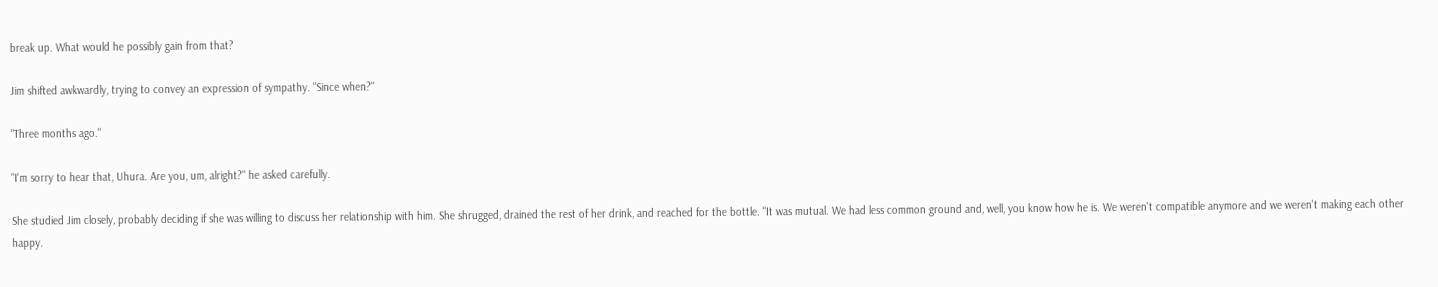break up. What would he possibly gain from that?

Jim shifted awkwardly, trying to convey an expression of sympathy. "Since when?"

"Three months ago."

"I'm sorry to hear that, Uhura. Are you, um, alright?" he asked carefully.

She studied Jim closely, probably deciding if she was willing to discuss her relationship with him. She shrugged, drained the rest of her drink, and reached for the bottle. "It was mutual. We had less common ground and, well, you know how he is. We weren't compatible anymore and we weren't making each other happy.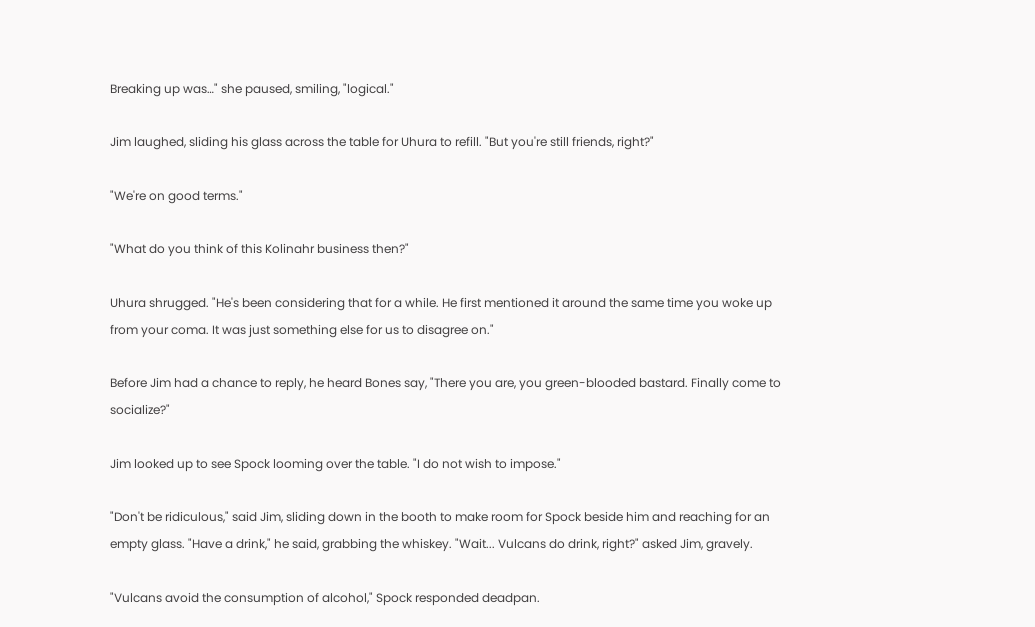Breaking up was…" she paused, smiling, "logical."

Jim laughed, sliding his glass across the table for Uhura to refill. "But you're still friends, right?"

"We're on good terms."

"What do you think of this Kolinahr business then?"

Uhura shrugged. "He's been considering that for a while. He first mentioned it around the same time you woke up from your coma. It was just something else for us to disagree on."

Before Jim had a chance to reply, he heard Bones say, "There you are, you green-blooded bastard. Finally come to socialize?"

Jim looked up to see Spock looming over the table. "I do not wish to impose."

"Don't be ridiculous," said Jim, sliding down in the booth to make room for Spock beside him and reaching for an empty glass. "Have a drink," he said, grabbing the whiskey. "Wait... Vulcans do drink, right?" asked Jim, gravely.

"Vulcans avoid the consumption of alcohol," Spock responded deadpan.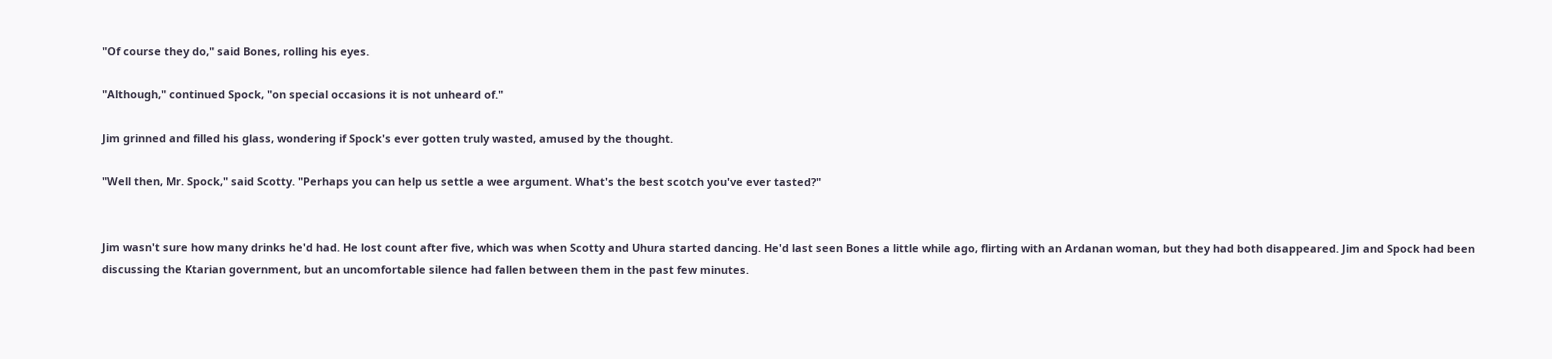"Of course they do," said Bones, rolling his eyes.

"Although," continued Spock, "on special occasions it is not unheard of."

Jim grinned and filled his glass, wondering if Spock's ever gotten truly wasted, amused by the thought.

"Well then, Mr. Spock," said Scotty. "Perhaps you can help us settle a wee argument. What's the best scotch you've ever tasted?"


Jim wasn't sure how many drinks he'd had. He lost count after five, which was when Scotty and Uhura started dancing. He'd last seen Bones a little while ago, flirting with an Ardanan woman, but they had both disappeared. Jim and Spock had been discussing the Ktarian government, but an uncomfortable silence had fallen between them in the past few minutes.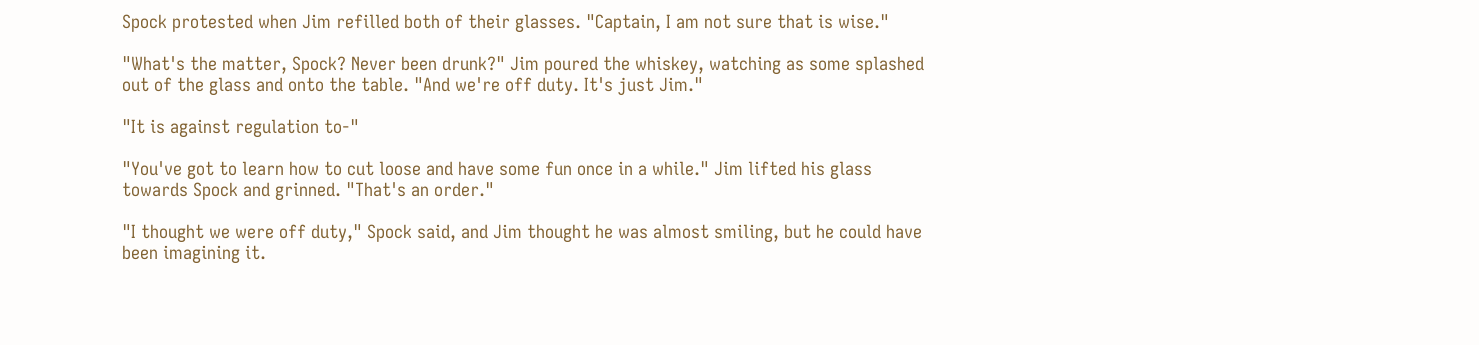Spock protested when Jim refilled both of their glasses. "Captain, I am not sure that is wise."

"What's the matter, Spock? Never been drunk?" Jim poured the whiskey, watching as some splashed out of the glass and onto the table. "And we're off duty. It's just Jim."

"It is against regulation to-"

"You've got to learn how to cut loose and have some fun once in a while." Jim lifted his glass towards Spock and grinned. "That's an order."

"I thought we were off duty," Spock said, and Jim thought he was almost smiling, but he could have been imagining it.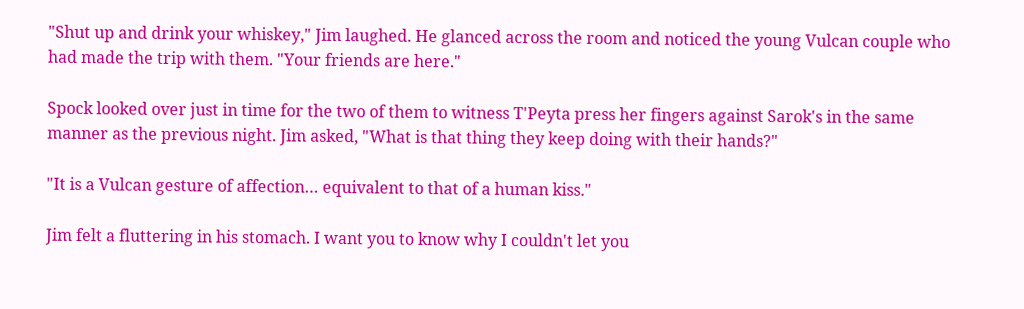"Shut up and drink your whiskey," Jim laughed. He glanced across the room and noticed the young Vulcan couple who had made the trip with them. "Your friends are here."

Spock looked over just in time for the two of them to witness T'Peyta press her fingers against Sarok's in the same manner as the previous night. Jim asked, "What is that thing they keep doing with their hands?"

"It is a Vulcan gesture of affection… equivalent to that of a human kiss."

Jim felt a fluttering in his stomach. I want you to know why I couldn't let you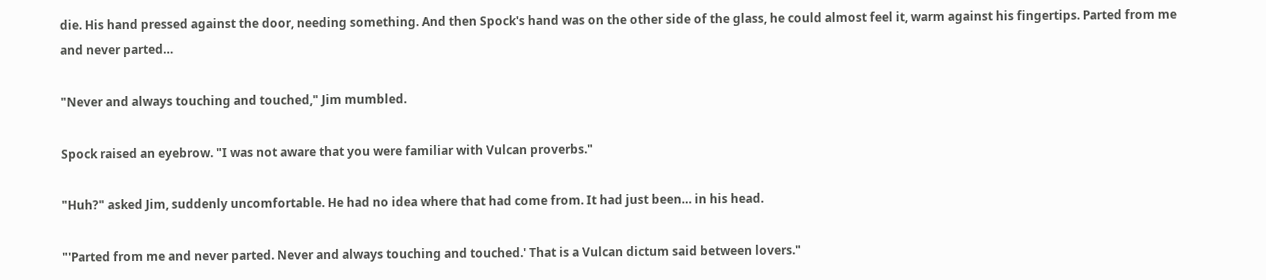die. His hand pressed against the door, needing something. And then Spock's hand was on the other side of the glass, he could almost feel it, warm against his fingertips. Parted from me and never parted…

"Never and always touching and touched," Jim mumbled.

Spock raised an eyebrow. "I was not aware that you were familiar with Vulcan proverbs."

"Huh?" asked Jim, suddenly uncomfortable. He had no idea where that had come from. It had just been… in his head.

"'Parted from me and never parted. Never and always touching and touched.' That is a Vulcan dictum said between lovers."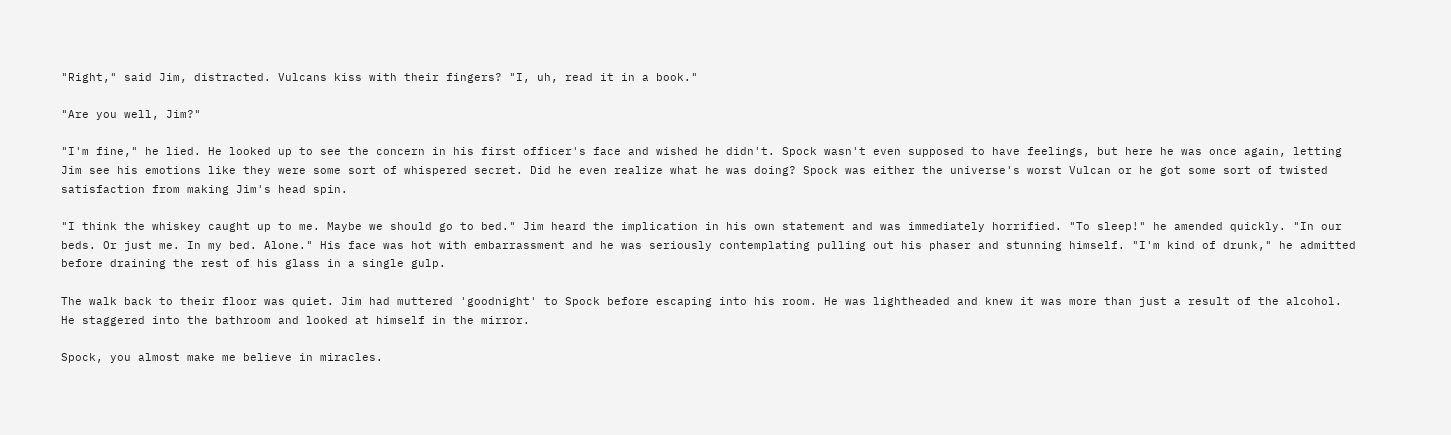"Right," said Jim, distracted. Vulcans kiss with their fingers? "I, uh, read it in a book."

"Are you well, Jim?"

"I'm fine," he lied. He looked up to see the concern in his first officer's face and wished he didn't. Spock wasn't even supposed to have feelings, but here he was once again, letting Jim see his emotions like they were some sort of whispered secret. Did he even realize what he was doing? Spock was either the universe's worst Vulcan or he got some sort of twisted satisfaction from making Jim's head spin.

"I think the whiskey caught up to me. Maybe we should go to bed." Jim heard the implication in his own statement and was immediately horrified. "To sleep!" he amended quickly. "In our beds. Or just me. In my bed. Alone." His face was hot with embarrassment and he was seriously contemplating pulling out his phaser and stunning himself. "I'm kind of drunk," he admitted before draining the rest of his glass in a single gulp.

The walk back to their floor was quiet. Jim had muttered 'goodnight' to Spock before escaping into his room. He was lightheaded and knew it was more than just a result of the alcohol. He staggered into the bathroom and looked at himself in the mirror.

Spock, you almost make me believe in miracles.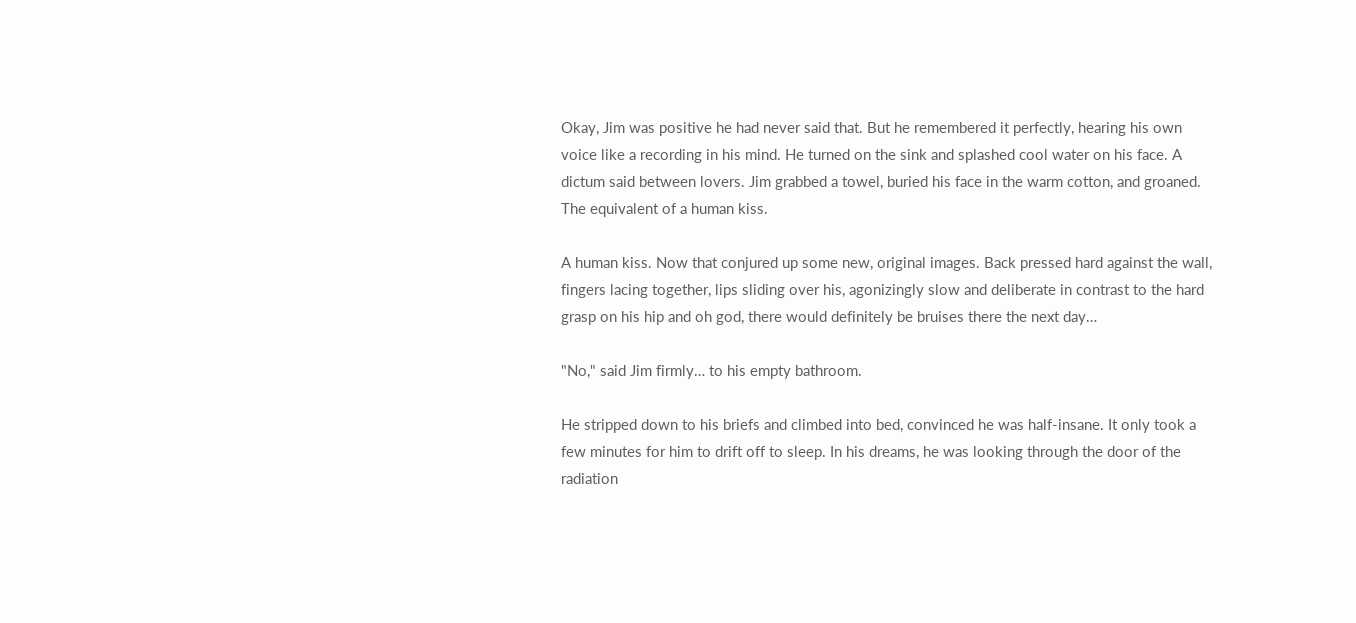Okay, Jim was positive he had never said that. But he remembered it perfectly, hearing his own voice like a recording in his mind. He turned on the sink and splashed cool water on his face. A dictum said between lovers. Jim grabbed a towel, buried his face in the warm cotton, and groaned. The equivalent of a human kiss.

A human kiss. Now that conjured up some new, original images. Back pressed hard against the wall, fingers lacing together, lips sliding over his, agonizingly slow and deliberate in contrast to the hard grasp on his hip and oh god, there would definitely be bruises there the next day…

"No," said Jim firmly… to his empty bathroom.

He stripped down to his briefs and climbed into bed, convinced he was half-insane. It only took a few minutes for him to drift off to sleep. In his dreams, he was looking through the door of the radiation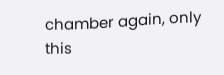chamber again, only this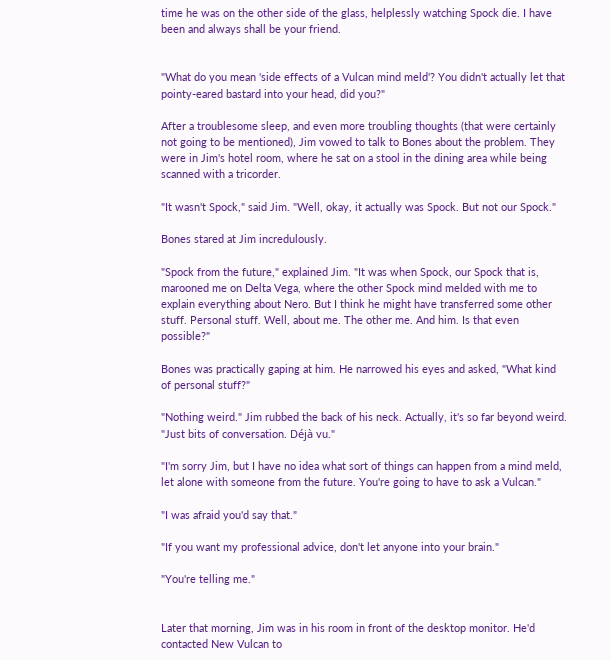time he was on the other side of the glass, helplessly watching Spock die. I have been and always shall be your friend.


"What do you mean 'side effects of a Vulcan mind meld'? You didn't actually let that pointy-eared bastard into your head, did you?"

After a troublesome sleep, and even more troubling thoughts (that were certainly not going to be mentioned), Jim vowed to talk to Bones about the problem. They were in Jim's hotel room, where he sat on a stool in the dining area while being scanned with a tricorder.

"It wasn't Spock," said Jim. "Well, okay, it actually was Spock. But not our Spock."

Bones stared at Jim incredulously.

"Spock from the future," explained Jim. "It was when Spock, our Spock that is, marooned me on Delta Vega, where the other Spock mind melded with me to explain everything about Nero. But I think he might have transferred some other stuff. Personal stuff. Well, about me. The other me. And him. Is that even possible?"

Bones was practically gaping at him. He narrowed his eyes and asked, "What kind of personal stuff?"

"Nothing weird." Jim rubbed the back of his neck. Actually, it's so far beyond weird. "Just bits of conversation. Déjà vu."

"I'm sorry Jim, but I have no idea what sort of things can happen from a mind meld, let alone with someone from the future. You're going to have to ask a Vulcan."

"I was afraid you'd say that."

"If you want my professional advice, don't let anyone into your brain."

"You're telling me."


Later that morning, Jim was in his room in front of the desktop monitor. He'd contacted New Vulcan to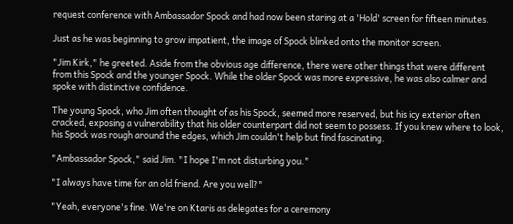request conference with Ambassador Spock and had now been staring at a 'Hold' screen for fifteen minutes.

Just as he was beginning to grow impatient, the image of Spock blinked onto the monitor screen.

"Jim Kirk," he greeted. Aside from the obvious age difference, there were other things that were different from this Spock and the younger Spock. While the older Spock was more expressive, he was also calmer and spoke with distinctive confidence.

The young Spock, who Jim often thought of as his Spock, seemed more reserved, but his icy exterior often cracked, exposing a vulnerability that his older counterpart did not seem to possess. If you knew where to look, his Spock was rough around the edges, which Jim couldn't help but find fascinating.

"Ambassador Spock," said Jim. "I hope I'm not disturbing you."

"I always have time for an old friend. Are you well?"

"Yeah, everyone's fine. We're on Ktaris as delegates for a ceremony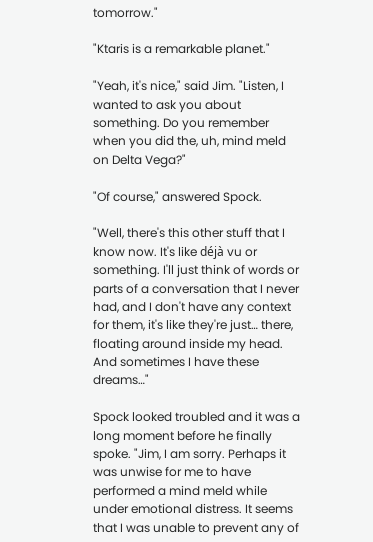tomorrow."

"Ktaris is a remarkable planet."

"Yeah, it's nice," said Jim. "Listen, I wanted to ask you about something. Do you remember when you did the, uh, mind meld on Delta Vega?"

"Of course," answered Spock.

"Well, there's this other stuff that I know now. It's like déjà vu or something. I'll just think of words or parts of a conversation that I never had, and I don't have any context for them, it's like they're just… there, floating around inside my head. And sometimes I have these dreams…"

Spock looked troubled and it was a long moment before he finally spoke. "Jim, I am sorry. Perhaps it was unwise for me to have performed a mind meld while under emotional distress. It seems that I was unable to prevent any of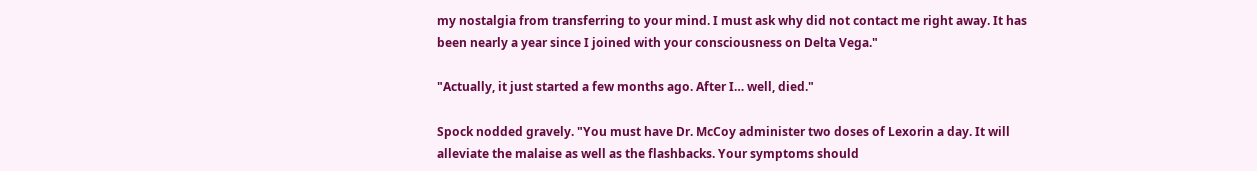my nostalgia from transferring to your mind. I must ask why did not contact me right away. It has been nearly a year since I joined with your consciousness on Delta Vega."

"Actually, it just started a few months ago. After I… well, died."

Spock nodded gravely. "You must have Dr. McCoy administer two doses of Lexorin a day. It will alleviate the malaise as well as the flashbacks. Your symptoms should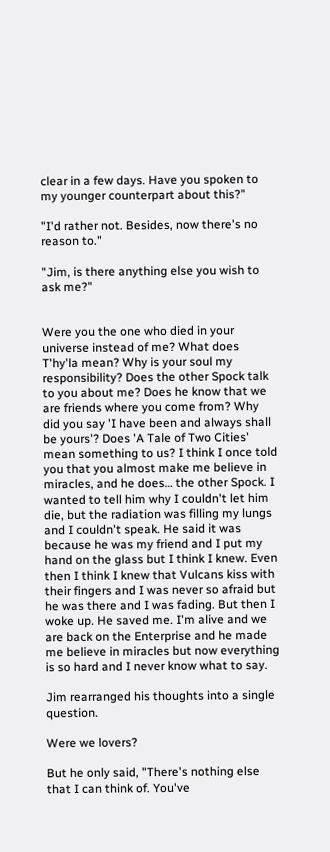clear in a few days. Have you spoken to my younger counterpart about this?"

"I'd rather not. Besides, now there's no reason to."

"Jim, is there anything else you wish to ask me?"


Were you the one who died in your universe instead of me? What does T'hy'la mean? Why is your soul my responsibility? Does the other Spock talk to you about me? Does he know that we are friends where you come from? Why did you say 'I have been and always shall be yours'? Does 'A Tale of Two Cities' mean something to us? I think I once told you that you almost make me believe in miracles, and he does… the other Spock. I wanted to tell him why I couldn't let him die, but the radiation was filling my lungs and I couldn't speak. He said it was because he was my friend and I put my hand on the glass but I think I knew. Even then I think I knew that Vulcans kiss with their fingers and I was never so afraid but he was there and I was fading. But then I woke up. He saved me. I'm alive and we are back on the Enterprise and he made me believe in miracles but now everything is so hard and I never know what to say.

Jim rearranged his thoughts into a single question.

Were we lovers?

But he only said, "There's nothing else that I can think of. You've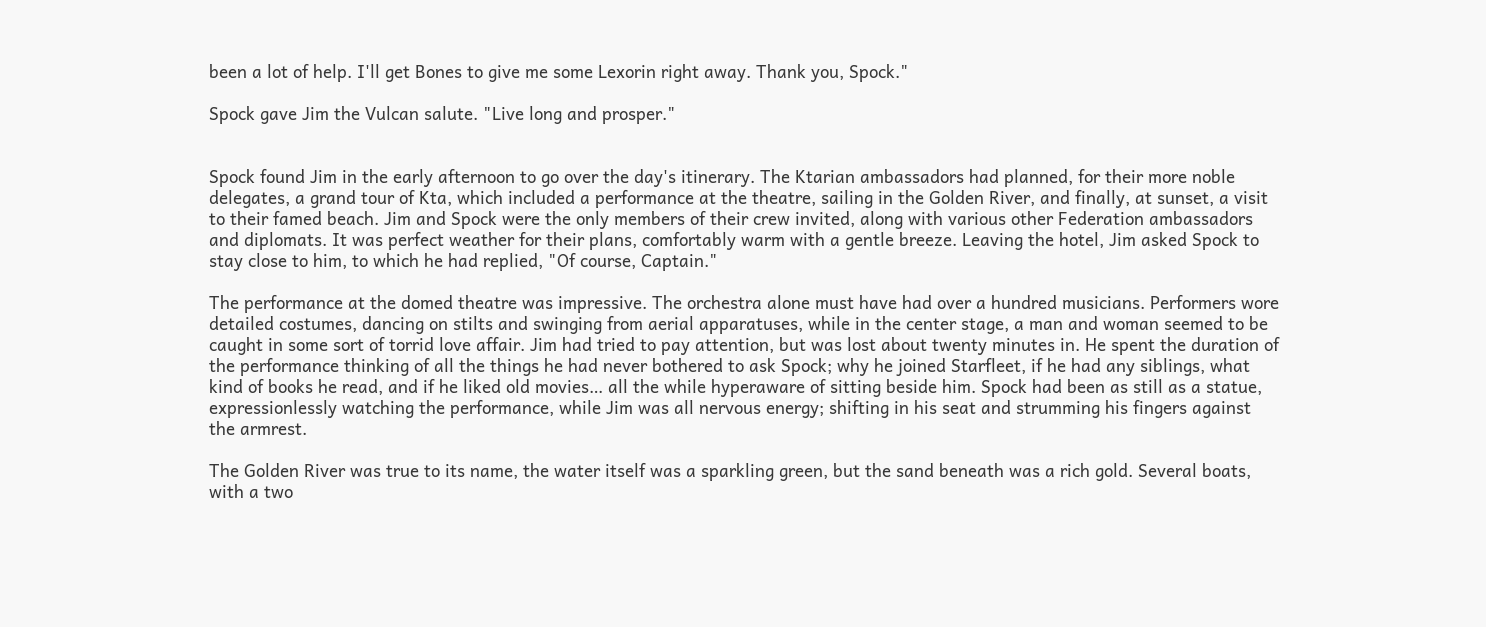been a lot of help. I'll get Bones to give me some Lexorin right away. Thank you, Spock."

Spock gave Jim the Vulcan salute. "Live long and prosper."


Spock found Jim in the early afternoon to go over the day's itinerary. The Ktarian ambassadors had planned, for their more noble delegates, a grand tour of Kta, which included a performance at the theatre, sailing in the Golden River, and finally, at sunset, a visit to their famed beach. Jim and Spock were the only members of their crew invited, along with various other Federation ambassadors and diplomats. It was perfect weather for their plans, comfortably warm with a gentle breeze. Leaving the hotel, Jim asked Spock to stay close to him, to which he had replied, "Of course, Captain."

The performance at the domed theatre was impressive. The orchestra alone must have had over a hundred musicians. Performers wore detailed costumes, dancing on stilts and swinging from aerial apparatuses, while in the center stage, a man and woman seemed to be caught in some sort of torrid love affair. Jim had tried to pay attention, but was lost about twenty minutes in. He spent the duration of the performance thinking of all the things he had never bothered to ask Spock; why he joined Starfleet, if he had any siblings, what kind of books he read, and if he liked old movies… all the while hyperaware of sitting beside him. Spock had been as still as a statue, expressionlessly watching the performance, while Jim was all nervous energy; shifting in his seat and strumming his fingers against the armrest.

The Golden River was true to its name, the water itself was a sparkling green, but the sand beneath was a rich gold. Several boats, with a two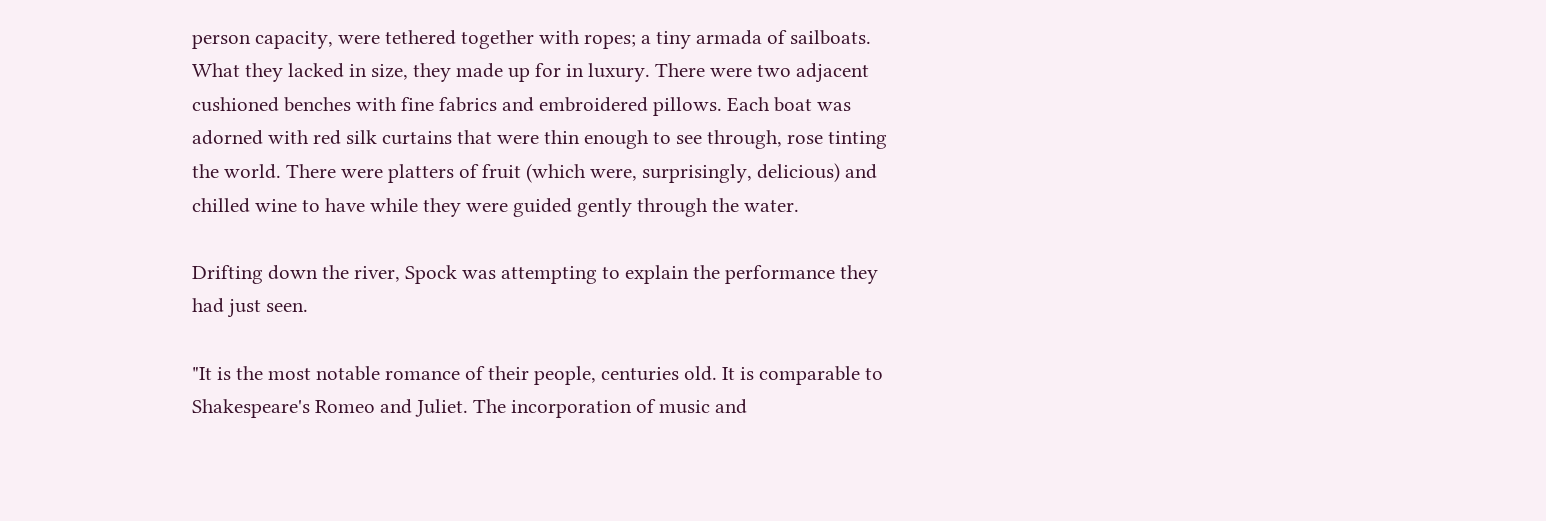person capacity, were tethered together with ropes; a tiny armada of sailboats. What they lacked in size, they made up for in luxury. There were two adjacent cushioned benches with fine fabrics and embroidered pillows. Each boat was adorned with red silk curtains that were thin enough to see through, rose tinting the world. There were platters of fruit (which were, surprisingly, delicious) and chilled wine to have while they were guided gently through the water.

Drifting down the river, Spock was attempting to explain the performance they had just seen.

"It is the most notable romance of their people, centuries old. It is comparable to Shakespeare's Romeo and Juliet. The incorporation of music and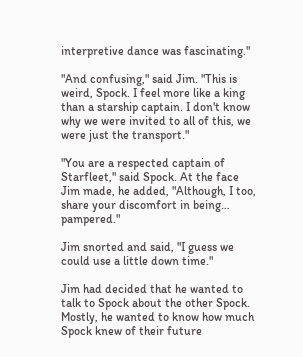interpretive dance was fascinating."

"And confusing," said Jim. "This is weird, Spock. I feel more like a king than a starship captain. I don't know why we were invited to all of this, we were just the transport."

"You are a respected captain of Starfleet," said Spock. At the face Jim made, he added, "Although, I too, share your discomfort in being… pampered."

Jim snorted and said, "I guess we could use a little down time."

Jim had decided that he wanted to talk to Spock about the other Spock. Mostly, he wanted to know how much Spock knew of their future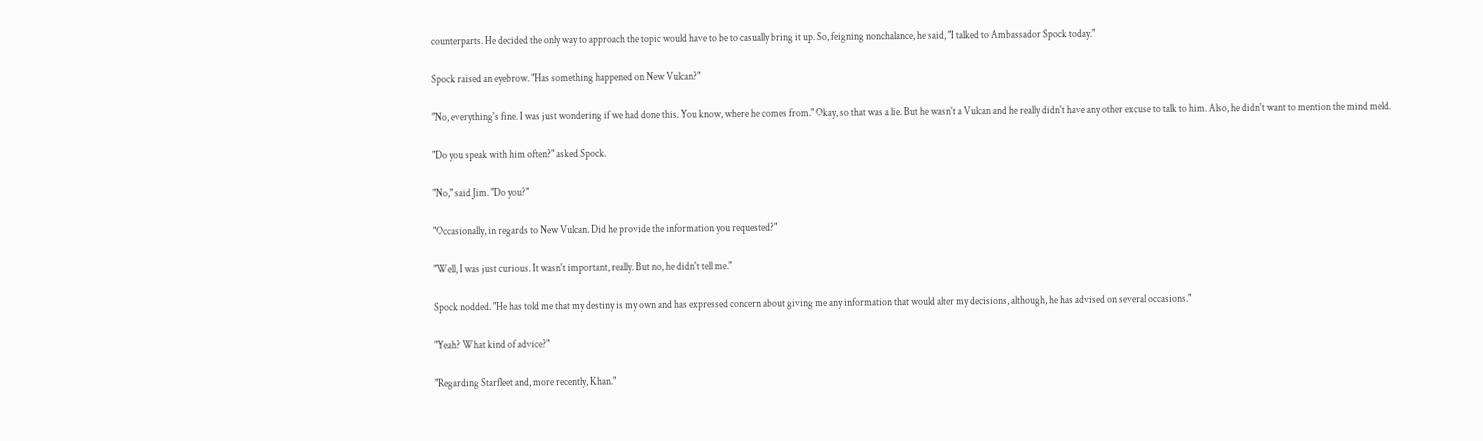counterparts. He decided the only way to approach the topic would have to be to casually bring it up. So, feigning nonchalance, he said, "I talked to Ambassador Spock today."

Spock raised an eyebrow. "Has something happened on New Vulcan?"

"No, everything's fine. I was just wondering if we had done this. You know, where he comes from." Okay, so that was a lie. But he wasn't a Vulcan and he really didn't have any other excuse to talk to him. Also, he didn't want to mention the mind meld.

"Do you speak with him often?" asked Spock.

"No," said Jim. "Do you?"

"Occasionally, in regards to New Vulcan. Did he provide the information you requested?"

"Well, I was just curious. It wasn't important, really. But no, he didn't tell me."

Spock nodded. "He has told me that my destiny is my own and has expressed concern about giving me any information that would alter my decisions, although, he has advised on several occasions."

"Yeah? What kind of advice?"

"Regarding Starfleet and, more recently, Khan."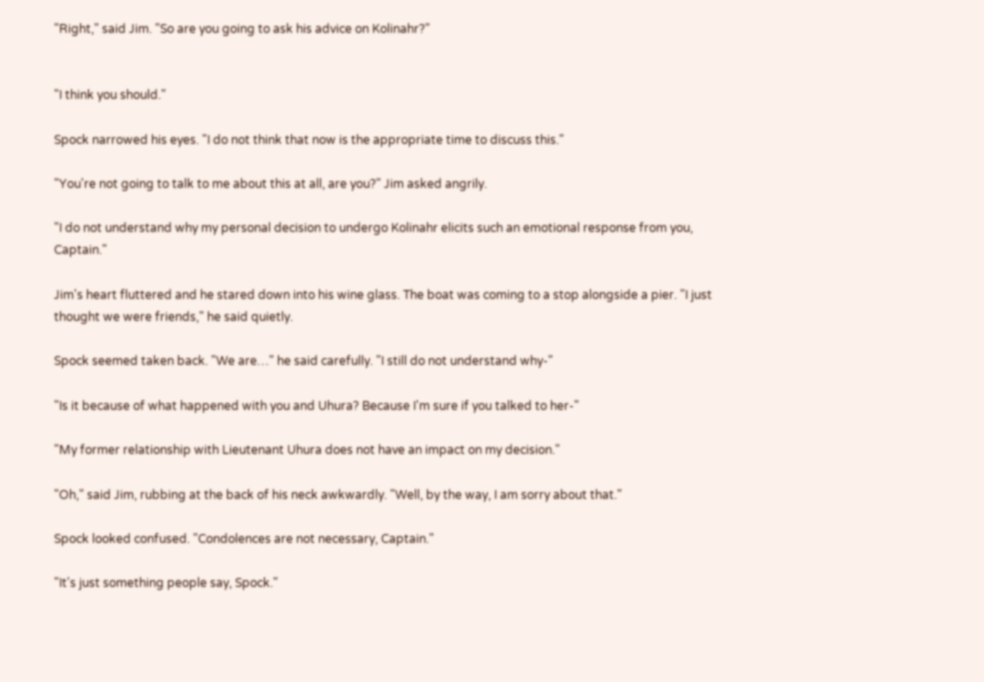"Right," said Jim. "So are you going to ask his advice on Kolinahr?"


"I think you should."

Spock narrowed his eyes. "I do not think that now is the appropriate time to discuss this."

"You're not going to talk to me about this at all, are you?" Jim asked angrily.

"I do not understand why my personal decision to undergo Kolinahr elicits such an emotional response from you, Captain."

Jim's heart fluttered and he stared down into his wine glass. The boat was coming to a stop alongside a pier. "I just thought we were friends," he said quietly.

Spock seemed taken back. "We are…" he said carefully. "I still do not understand why-"

"Is it because of what happened with you and Uhura? Because I'm sure if you talked to her-"

"My former relationship with Lieutenant Uhura does not have an impact on my decision."

"Oh," said Jim, rubbing at the back of his neck awkwardly. "Well, by the way, I am sorry about that."

Spock looked confused. "Condolences are not necessary, Captain."

"It's just something people say, Spock."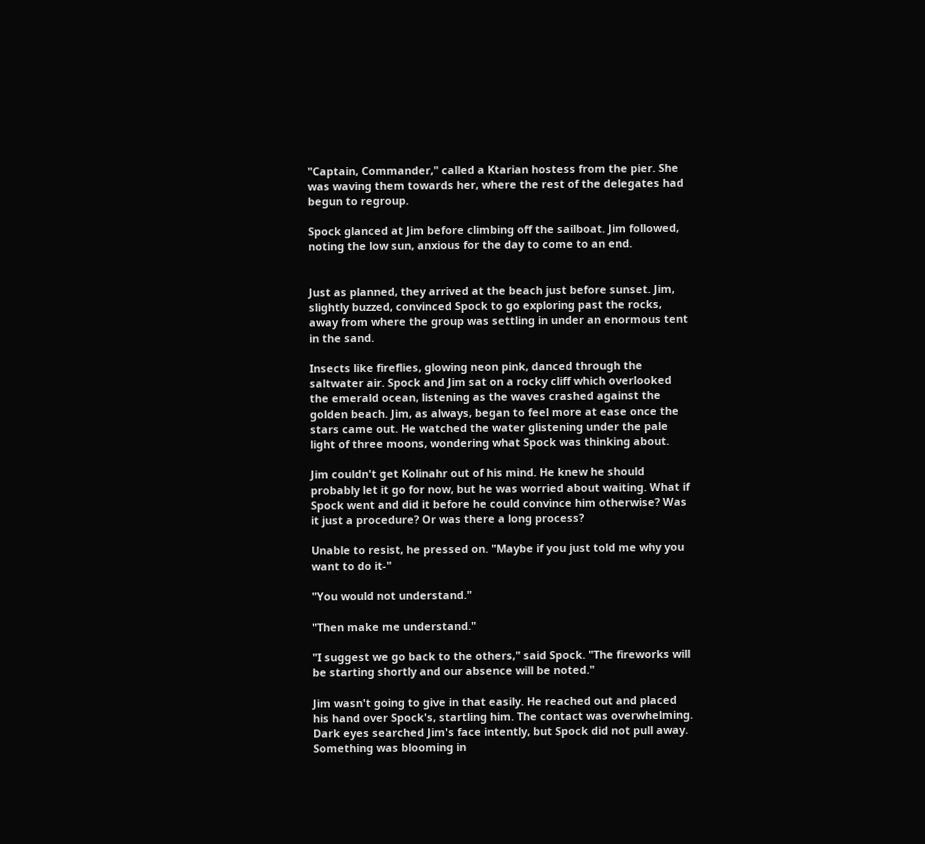"Captain, Commander," called a Ktarian hostess from the pier. She was waving them towards her, where the rest of the delegates had begun to regroup.

Spock glanced at Jim before climbing off the sailboat. Jim followed, noting the low sun, anxious for the day to come to an end.


Just as planned, they arrived at the beach just before sunset. Jim, slightly buzzed, convinced Spock to go exploring past the rocks, away from where the group was settling in under an enormous tent in the sand.

Insects like fireflies, glowing neon pink, danced through the saltwater air. Spock and Jim sat on a rocky cliff which overlooked the emerald ocean, listening as the waves crashed against the golden beach. Jim, as always, began to feel more at ease once the stars came out. He watched the water glistening under the pale light of three moons, wondering what Spock was thinking about.

Jim couldn't get Kolinahr out of his mind. He knew he should probably let it go for now, but he was worried about waiting. What if Spock went and did it before he could convince him otherwise? Was it just a procedure? Or was there a long process?

Unable to resist, he pressed on. "Maybe if you just told me why you want to do it-"

"You would not understand."

"Then make me understand."

"I suggest we go back to the others," said Spock. "The fireworks will be starting shortly and our absence will be noted."

Jim wasn't going to give in that easily. He reached out and placed his hand over Spock's, startling him. The contact was overwhelming. Dark eyes searched Jim's face intently, but Spock did not pull away. Something was blooming in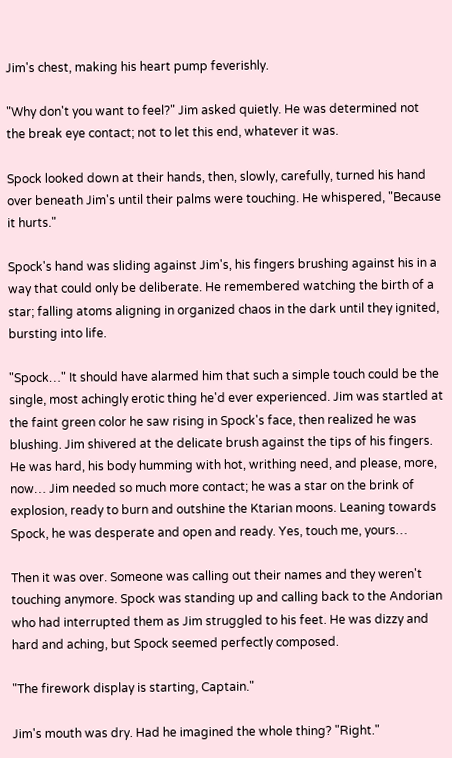Jim's chest, making his heart pump feverishly.

"Why don't you want to feel?" Jim asked quietly. He was determined not the break eye contact; not to let this end, whatever it was.

Spock looked down at their hands, then, slowly, carefully, turned his hand over beneath Jim's until their palms were touching. He whispered, "Because it hurts."

Spock's hand was sliding against Jim's, his fingers brushing against his in a way that could only be deliberate. He remembered watching the birth of a star; falling atoms aligning in organized chaos in the dark until they ignited, bursting into life.

"Spock…" It should have alarmed him that such a simple touch could be the single, most achingly erotic thing he'd ever experienced. Jim was startled at the faint green color he saw rising in Spock's face, then realized he was blushing. Jim shivered at the delicate brush against the tips of his fingers. He was hard, his body humming with hot, writhing need, and please, more, now… Jim needed so much more contact; he was a star on the brink of explosion, ready to burn and outshine the Ktarian moons. Leaning towards Spock, he was desperate and open and ready. Yes, touch me, yours…

Then it was over. Someone was calling out their names and they weren't touching anymore. Spock was standing up and calling back to the Andorian who had interrupted them as Jim struggled to his feet. He was dizzy and hard and aching, but Spock seemed perfectly composed.

"The firework display is starting, Captain."

Jim's mouth was dry. Had he imagined the whole thing? "Right."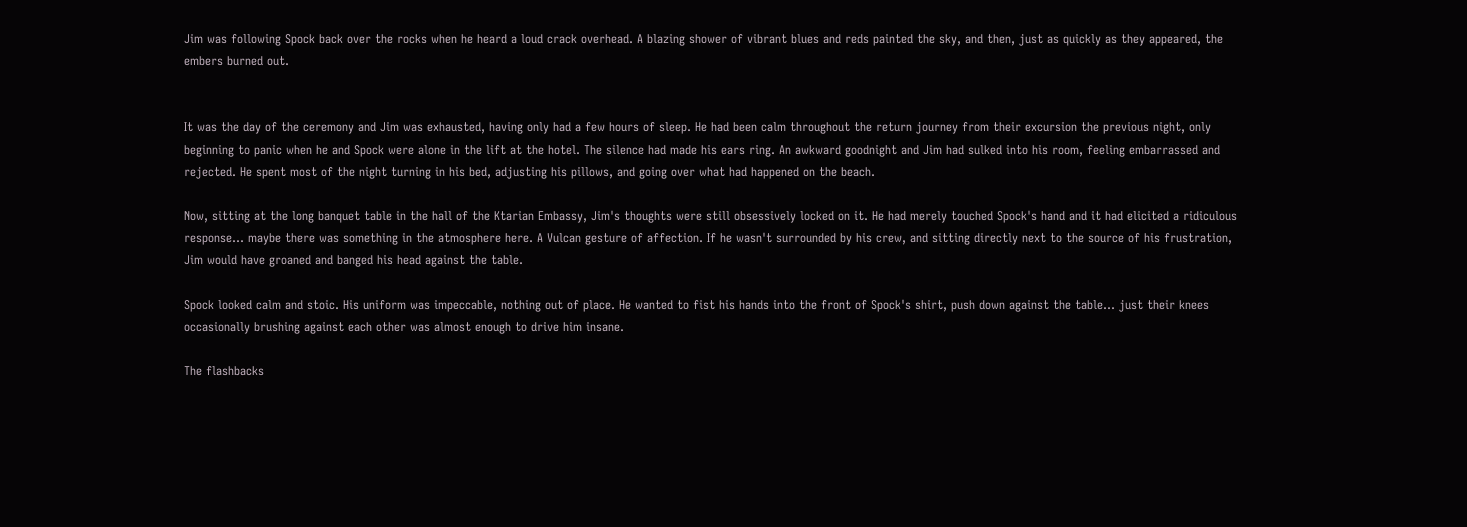Jim was following Spock back over the rocks when he heard a loud crack overhead. A blazing shower of vibrant blues and reds painted the sky, and then, just as quickly as they appeared, the embers burned out.


It was the day of the ceremony and Jim was exhausted, having only had a few hours of sleep. He had been calm throughout the return journey from their excursion the previous night, only beginning to panic when he and Spock were alone in the lift at the hotel. The silence had made his ears ring. An awkward goodnight and Jim had sulked into his room, feeling embarrassed and rejected. He spent most of the night turning in his bed, adjusting his pillows, and going over what had happened on the beach.

Now, sitting at the long banquet table in the hall of the Ktarian Embassy, Jim's thoughts were still obsessively locked on it. He had merely touched Spock's hand and it had elicited a ridiculous response… maybe there was something in the atmosphere here. A Vulcan gesture of affection. If he wasn't surrounded by his crew, and sitting directly next to the source of his frustration, Jim would have groaned and banged his head against the table.

Spock looked calm and stoic. His uniform was impeccable, nothing out of place. He wanted to fist his hands into the front of Spock's shirt, push down against the table… just their knees occasionally brushing against each other was almost enough to drive him insane.

The flashbacks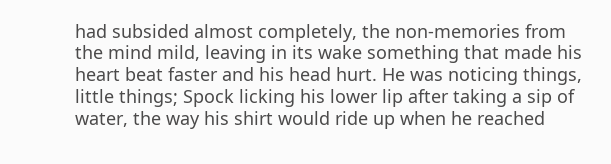had subsided almost completely, the non-memories from the mind mild, leaving in its wake something that made his heart beat faster and his head hurt. He was noticing things, little things; Spock licking his lower lip after taking a sip of water, the way his shirt would ride up when he reached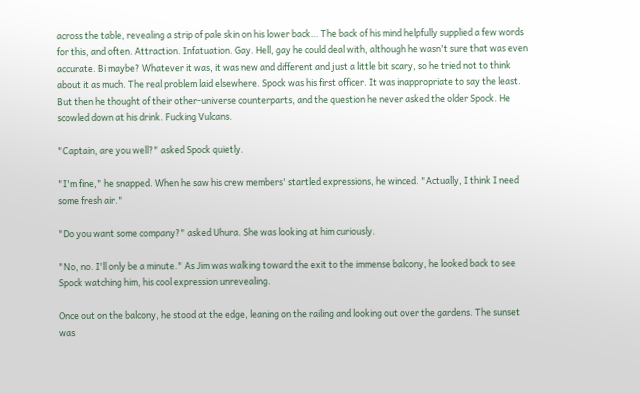across the table, revealing a strip of pale skin on his lower back… The back of his mind helpfully supplied a few words for this, and often. Attraction. Infatuation. Gay. Hell, gay he could deal with, although he wasn't sure that was even accurate. Bi maybe? Whatever it was, it was new and different and just a little bit scary, so he tried not to think about it as much. The real problem laid elsewhere. Spock was his first officer. It was inappropriate to say the least. But then he thought of their other-universe counterparts, and the question he never asked the older Spock. He scowled down at his drink. Fucking Vulcans.

"Captain, are you well?" asked Spock quietly.

"I'm fine," he snapped. When he saw his crew members' startled expressions, he winced. "Actually, I think I need some fresh air."

"Do you want some company?" asked Uhura. She was looking at him curiously.

"No, no. I'll only be a minute." As Jim was walking toward the exit to the immense balcony, he looked back to see Spock watching him, his cool expression unrevealing.

Once out on the balcony, he stood at the edge, leaning on the railing and looking out over the gardens. The sunset was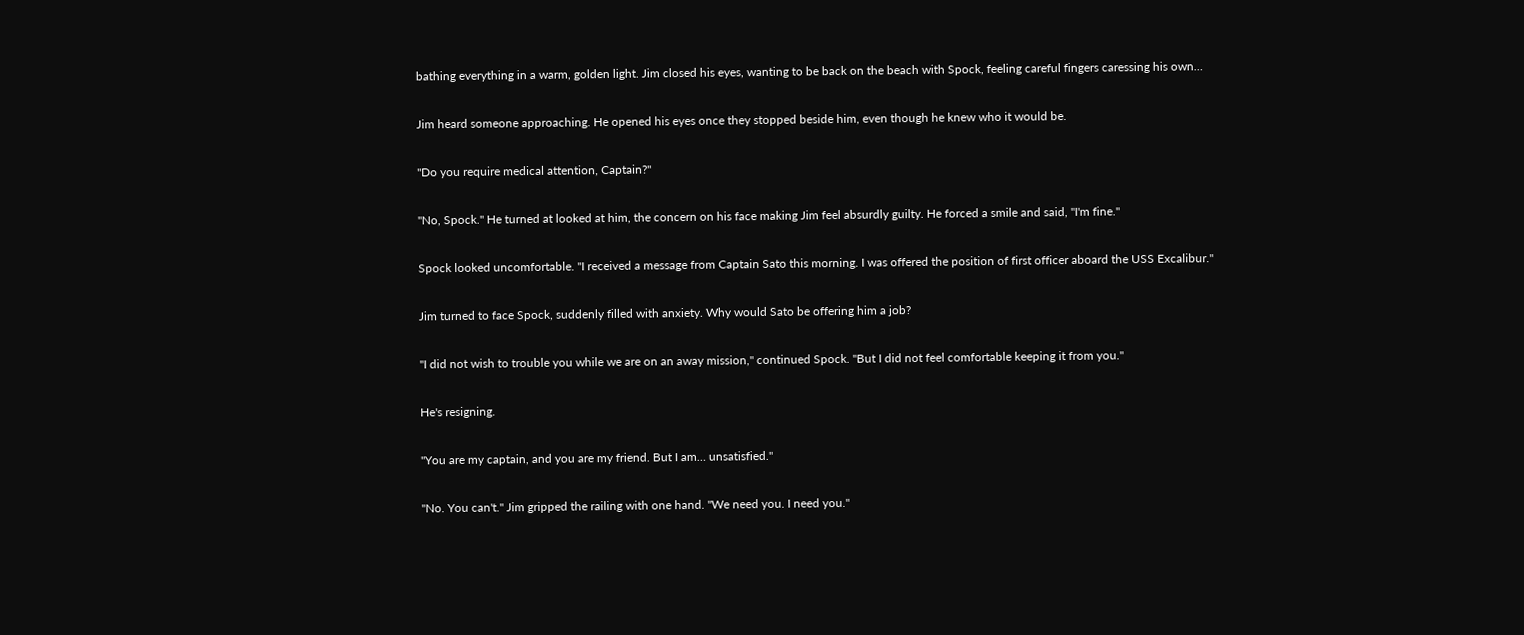bathing everything in a warm, golden light. Jim closed his eyes, wanting to be back on the beach with Spock, feeling careful fingers caressing his own…

Jim heard someone approaching. He opened his eyes once they stopped beside him, even though he knew who it would be.

"Do you require medical attention, Captain?"

"No, Spock." He turned at looked at him, the concern on his face making Jim feel absurdly guilty. He forced a smile and said, "I'm fine."

Spock looked uncomfortable. "I received a message from Captain Sato this morning. I was offered the position of first officer aboard the USS Excalibur."

Jim turned to face Spock, suddenly filled with anxiety. Why would Sato be offering him a job?

"I did not wish to trouble you while we are on an away mission," continued Spock. "But I did not feel comfortable keeping it from you."

He's resigning.

"You are my captain, and you are my friend. But I am… unsatisfied."

"No. You can't." Jim gripped the railing with one hand. "We need you. I need you."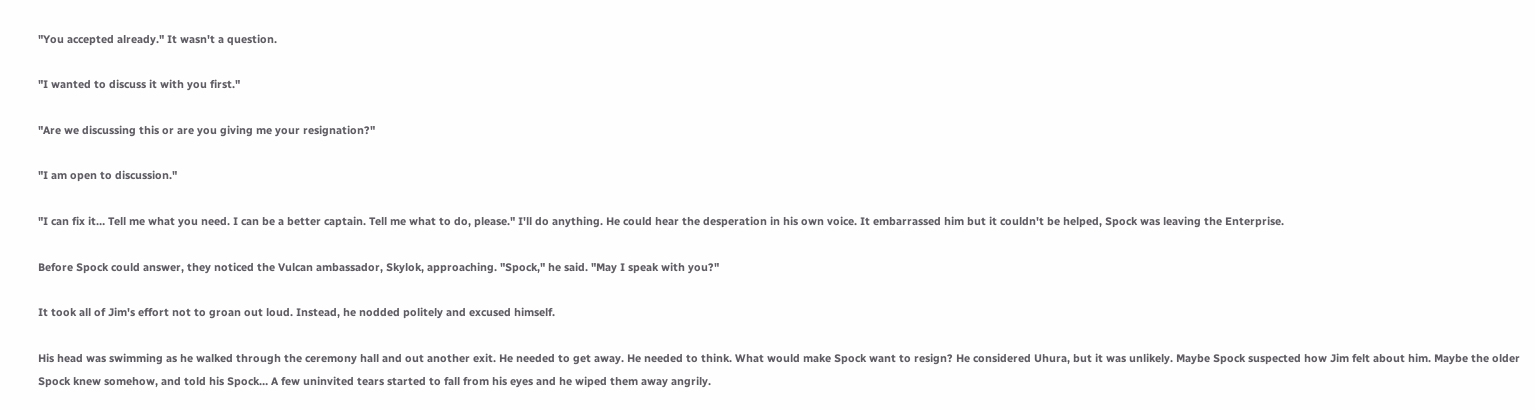"You accepted already." It wasn't a question.

"I wanted to discuss it with you first."

"Are we discussing this or are you giving me your resignation?"

"I am open to discussion."

"I can fix it… Tell me what you need. I can be a better captain. Tell me what to do, please." I'll do anything. He could hear the desperation in his own voice. It embarrassed him but it couldn't be helped, Spock was leaving the Enterprise.

Before Spock could answer, they noticed the Vulcan ambassador, Skylok, approaching. "Spock," he said. "May I speak with you?"

It took all of Jim's effort not to groan out loud. Instead, he nodded politely and excused himself.

His head was swimming as he walked through the ceremony hall and out another exit. He needed to get away. He needed to think. What would make Spock want to resign? He considered Uhura, but it was unlikely. Maybe Spock suspected how Jim felt about him. Maybe the older Spock knew somehow, and told his Spock… A few uninvited tears started to fall from his eyes and he wiped them away angrily.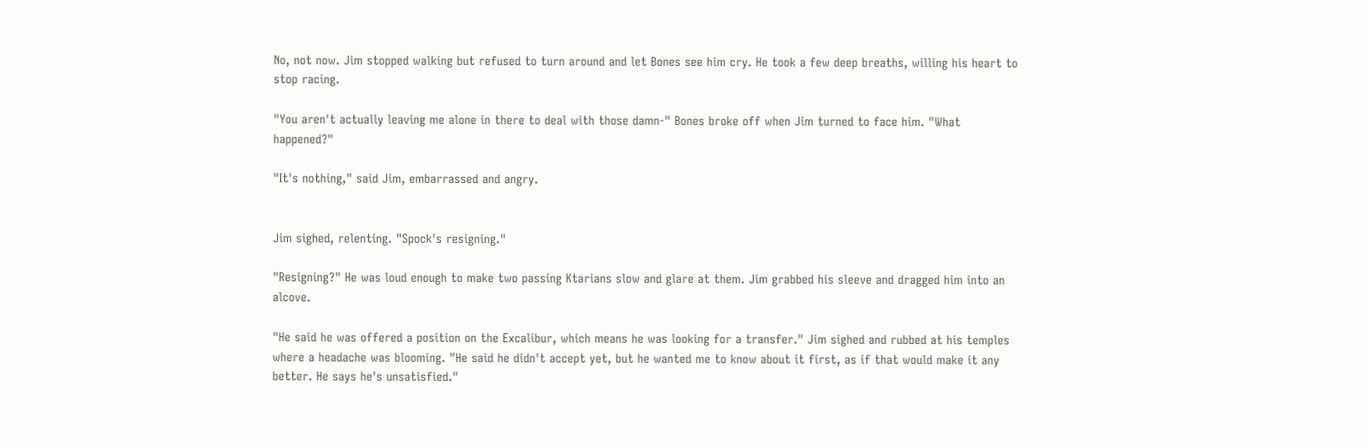No, not now. Jim stopped walking but refused to turn around and let Bones see him cry. He took a few deep breaths, willing his heart to stop racing.

"You aren't actually leaving me alone in there to deal with those damn-" Bones broke off when Jim turned to face him. "What happened?"

"It's nothing," said Jim, embarrassed and angry.


Jim sighed, relenting. "Spock's resigning."

"Resigning?" He was loud enough to make two passing Ktarians slow and glare at them. Jim grabbed his sleeve and dragged him into an alcove.

"He said he was offered a position on the Excalibur, which means he was looking for a transfer." Jim sighed and rubbed at his temples where a headache was blooming. "He said he didn't accept yet, but he wanted me to know about it first, as if that would make it any better. He says he's unsatisfied."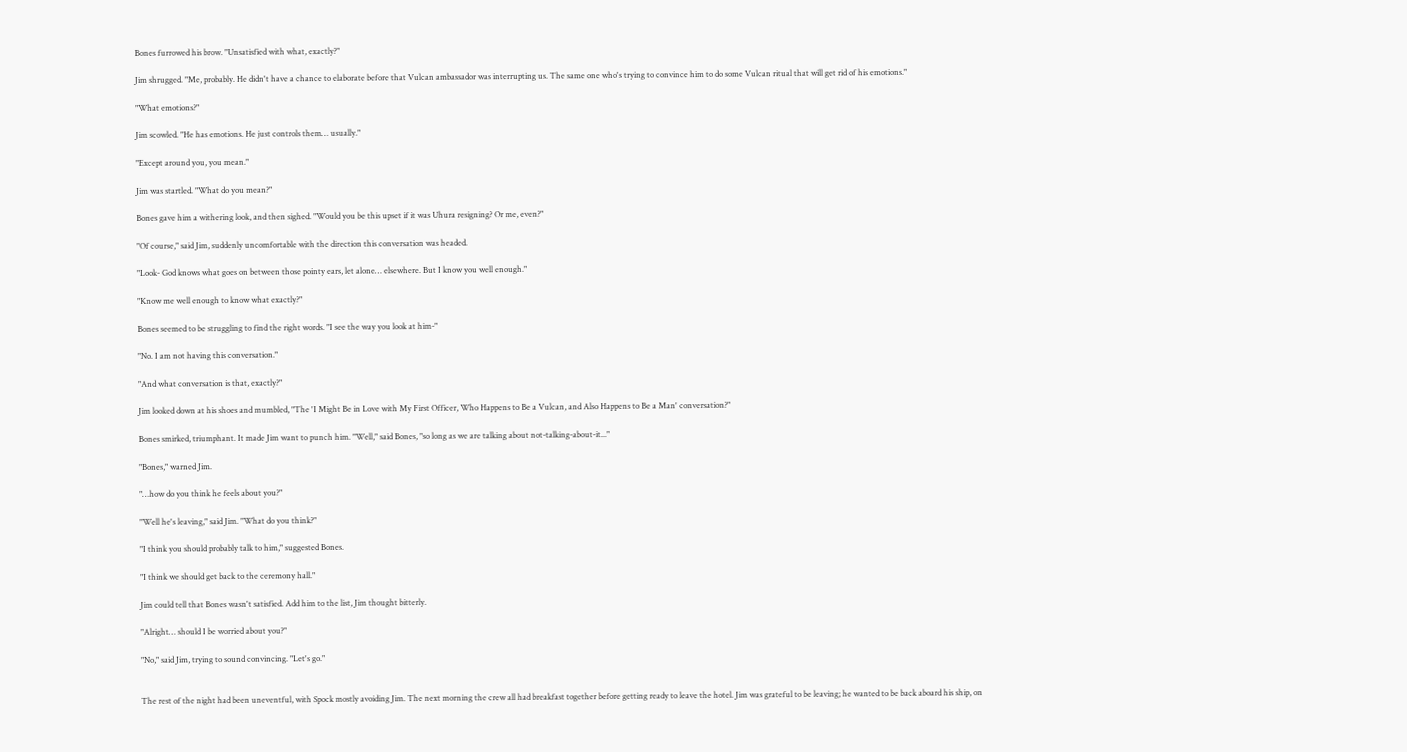Bones furrowed his brow. "Unsatisfied with what, exactly?"

Jim shrugged. "Me, probably. He didn't have a chance to elaborate before that Vulcan ambassador was interrupting us. The same one who's trying to convince him to do some Vulcan ritual that will get rid of his emotions."

"What emotions?"

Jim scowled. "He has emotions. He just controls them… usually."

"Except around you, you mean."

Jim was startled. "What do you mean?"

Bones gave him a withering look, and then sighed. "Would you be this upset if it was Uhura resigning? Or me, even?"

"Of course," said Jim, suddenly uncomfortable with the direction this conversation was headed.

"Look- God knows what goes on between those pointy ears, let alone… elsewhere. But I know you well enough."

"Know me well enough to know what exactly?"

Bones seemed to be struggling to find the right words. "I see the way you look at him-"

"No. I am not having this conversation."

"And what conversation is that, exactly?"

Jim looked down at his shoes and mumbled, "The 'I Might Be in Love with My First Officer, Who Happens to Be a Vulcan, and Also Happens to Be a Man' conversation?"

Bones smirked, triumphant. It made Jim want to punch him. "Well," said Bones, "so long as we are talking about not-talking-about-it..."

"Bones," warned Jim.

"…how do you think he feels about you?"

"Well he's leaving," said Jim. "What do you think?"

"I think you should probably talk to him," suggested Bones.

"I think we should get back to the ceremony hall."

Jim could tell that Bones wasn't satisfied. Add him to the list, Jim thought bitterly.

"Alright… should I be worried about you?"

"No," said Jim, trying to sound convincing. "Let's go."


The rest of the night had been uneventful, with Spock mostly avoiding Jim. The next morning the crew all had breakfast together before getting ready to leave the hotel. Jim was grateful to be leaving; he wanted to be back aboard his ship, on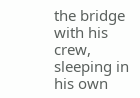the bridge with his crew, sleeping in his own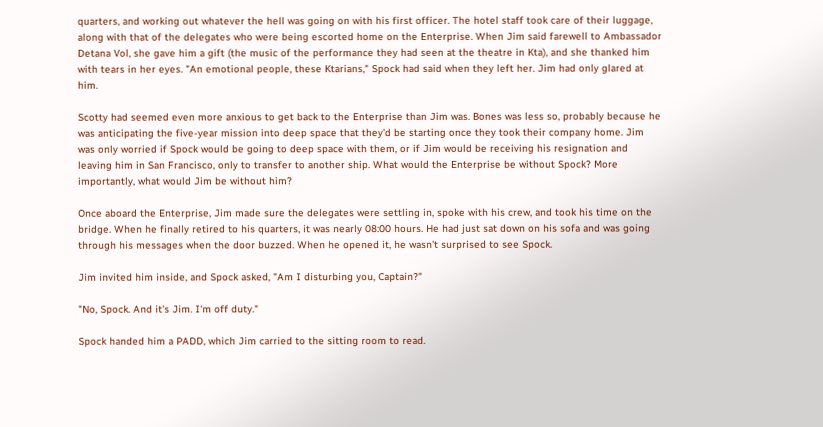quarters, and working out whatever the hell was going on with his first officer. The hotel staff took care of their luggage, along with that of the delegates who were being escorted home on the Enterprise. When Jim said farewell to Ambassador Detana Vol, she gave him a gift (the music of the performance they had seen at the theatre in Kta), and she thanked him with tears in her eyes. "An emotional people, these Ktarians," Spock had said when they left her. Jim had only glared at him.

Scotty had seemed even more anxious to get back to the Enterprise than Jim was. Bones was less so, probably because he was anticipating the five-year mission into deep space that they'd be starting once they took their company home. Jim was only worried if Spock would be going to deep space with them, or if Jim would be receiving his resignation and leaving him in San Francisco, only to transfer to another ship. What would the Enterprise be without Spock? More importantly, what would Jim be without him?

Once aboard the Enterprise, Jim made sure the delegates were settling in, spoke with his crew, and took his time on the bridge. When he finally retired to his quarters, it was nearly 08:00 hours. He had just sat down on his sofa and was going through his messages when the door buzzed. When he opened it, he wasn't surprised to see Spock.

Jim invited him inside, and Spock asked, "Am I disturbing you, Captain?"

"No, Spock. And it's Jim. I'm off duty."

Spock handed him a PADD, which Jim carried to the sitting room to read.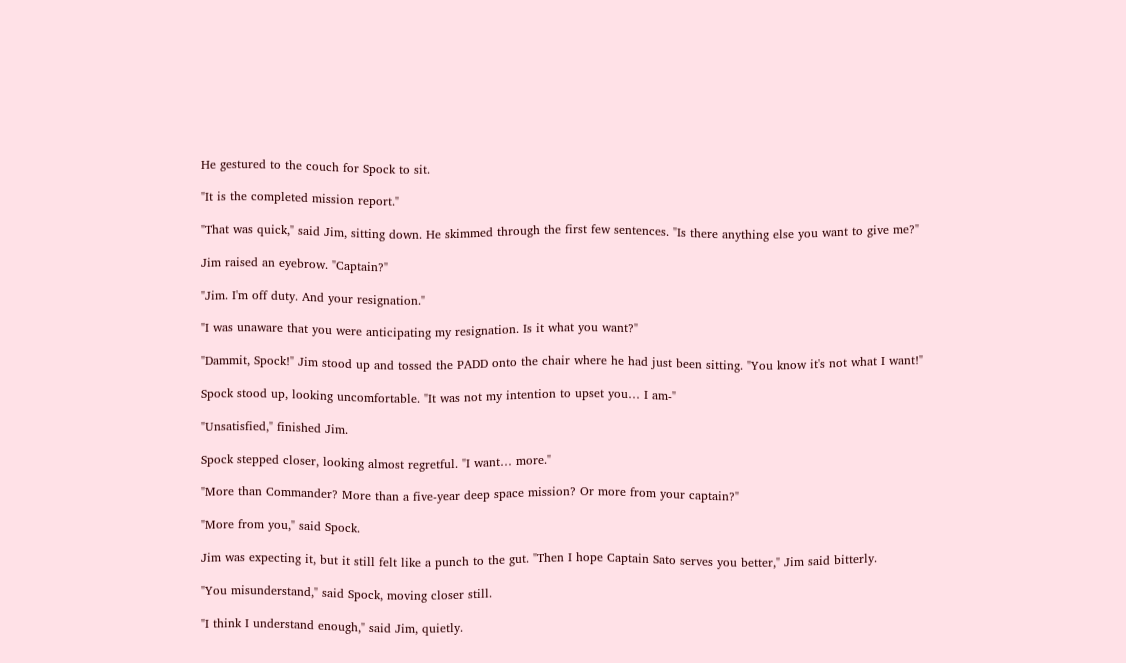He gestured to the couch for Spock to sit.

"It is the completed mission report."

"That was quick," said Jim, sitting down. He skimmed through the first few sentences. "Is there anything else you want to give me?"

Jim raised an eyebrow. "Captain?"

"Jim. I'm off duty. And your resignation."

"I was unaware that you were anticipating my resignation. Is it what you want?"

"Dammit, Spock!" Jim stood up and tossed the PADD onto the chair where he had just been sitting. "You know it's not what I want!"

Spock stood up, looking uncomfortable. "It was not my intention to upset you… I am-"

"Unsatisfied," finished Jim.

Spock stepped closer, looking almost regretful. "I want… more."

"More than Commander? More than a five-year deep space mission? Or more from your captain?"

"More from you," said Spock.

Jim was expecting it, but it still felt like a punch to the gut. "Then I hope Captain Sato serves you better," Jim said bitterly.

"You misunderstand," said Spock, moving closer still.

"I think I understand enough," said Jim, quietly.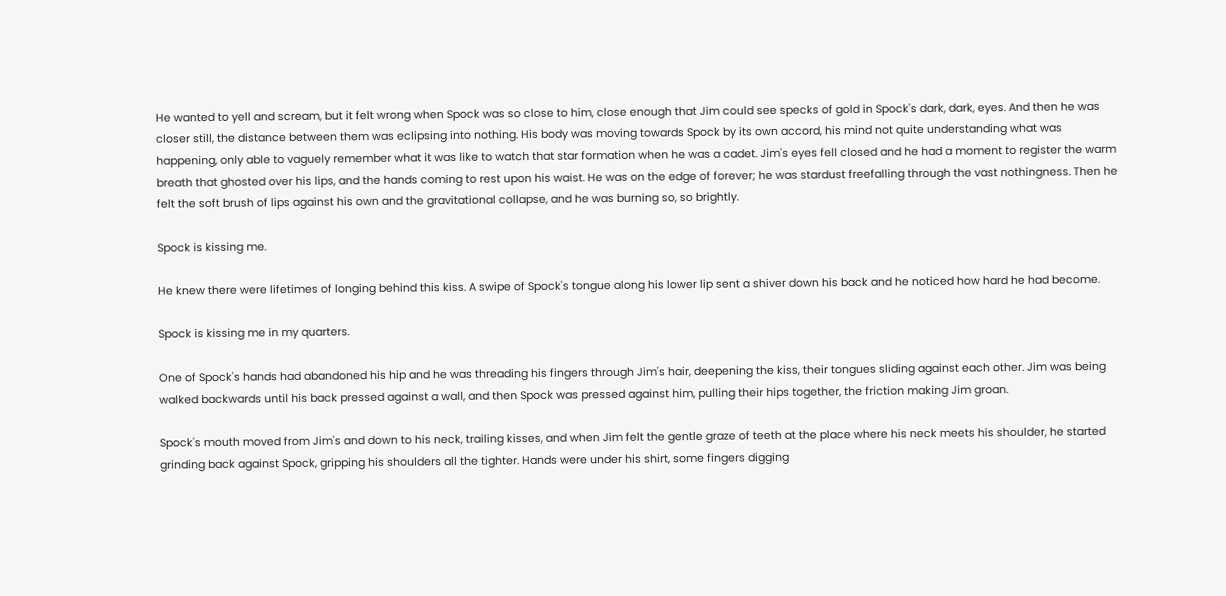He wanted to yell and scream, but it felt wrong when Spock was so close to him, close enough that Jim could see specks of gold in Spock's dark, dark, eyes. And then he was closer still, the distance between them was eclipsing into nothing. His body was moving towards Spock by its own accord, his mind not quite understanding what was happening, only able to vaguely remember what it was like to watch that star formation when he was a cadet. Jim's eyes fell closed and he had a moment to register the warm breath that ghosted over his lips, and the hands coming to rest upon his waist. He was on the edge of forever; he was stardust freefalling through the vast nothingness. Then he felt the soft brush of lips against his own and the gravitational collapse, and he was burning so, so brightly.

Spock is kissing me.

He knew there were lifetimes of longing behind this kiss. A swipe of Spock's tongue along his lower lip sent a shiver down his back and he noticed how hard he had become.

Spock is kissing me in my quarters.

One of Spock's hands had abandoned his hip and he was threading his fingers through Jim's hair, deepening the kiss, their tongues sliding against each other. Jim was being walked backwards until his back pressed against a wall, and then Spock was pressed against him, pulling their hips together, the friction making Jim groan.

Spock's mouth moved from Jim's and down to his neck, trailing kisses, and when Jim felt the gentle graze of teeth at the place where his neck meets his shoulder, he started grinding back against Spock, gripping his shoulders all the tighter. Hands were under his shirt, some fingers digging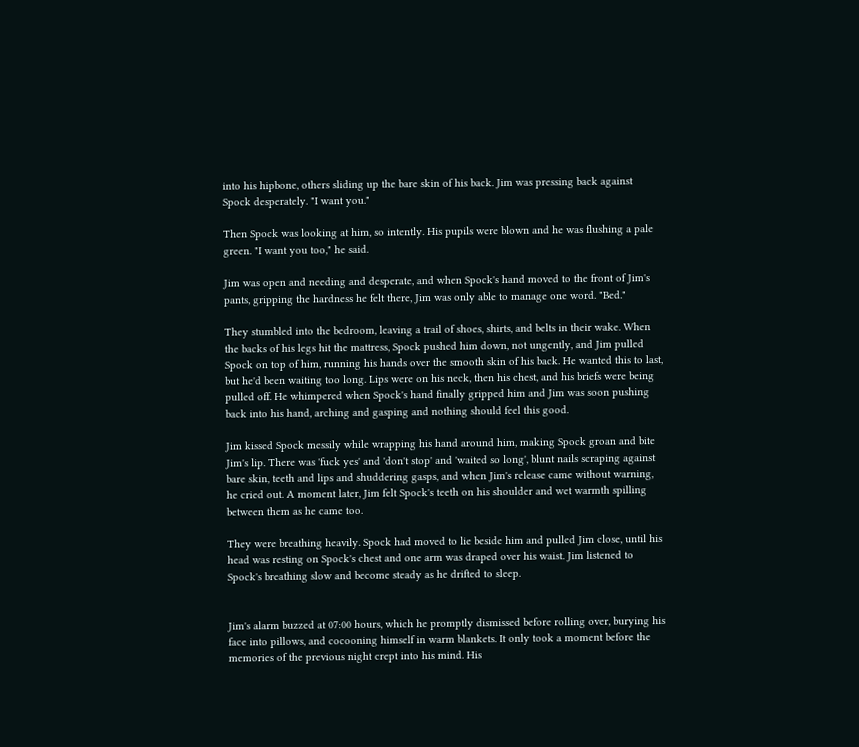into his hipbone, others sliding up the bare skin of his back. Jim was pressing back against Spock desperately. "I want you."

Then Spock was looking at him, so intently. His pupils were blown and he was flushing a pale green. "I want you too," he said.

Jim was open and needing and desperate, and when Spock's hand moved to the front of Jim's pants, gripping the hardness he felt there, Jim was only able to manage one word. "Bed."

They stumbled into the bedroom, leaving a trail of shoes, shirts, and belts in their wake. When the backs of his legs hit the mattress, Spock pushed him down, not ungently, and Jim pulled Spock on top of him, running his hands over the smooth skin of his back. He wanted this to last, but he'd been waiting too long. Lips were on his neck, then his chest, and his briefs were being pulled off. He whimpered when Spock's hand finally gripped him and Jim was soon pushing back into his hand, arching and gasping and nothing should feel this good.

Jim kissed Spock messily while wrapping his hand around him, making Spock groan and bite Jim's lip. There was 'fuck yes' and 'don't stop' and 'waited so long', blunt nails scraping against bare skin, teeth and lips and shuddering gasps, and when Jim's release came without warning, he cried out. A moment later, Jim felt Spock's teeth on his shoulder and wet warmth spilling between them as he came too.

They were breathing heavily. Spock had moved to lie beside him and pulled Jim close, until his head was resting on Spock's chest and one arm was draped over his waist. Jim listened to Spock's breathing slow and become steady as he drifted to sleep.


Jim's alarm buzzed at 07:00 hours, which he promptly dismissed before rolling over, burying his face into pillows, and cocooning himself in warm blankets. It only took a moment before the memories of the previous night crept into his mind. His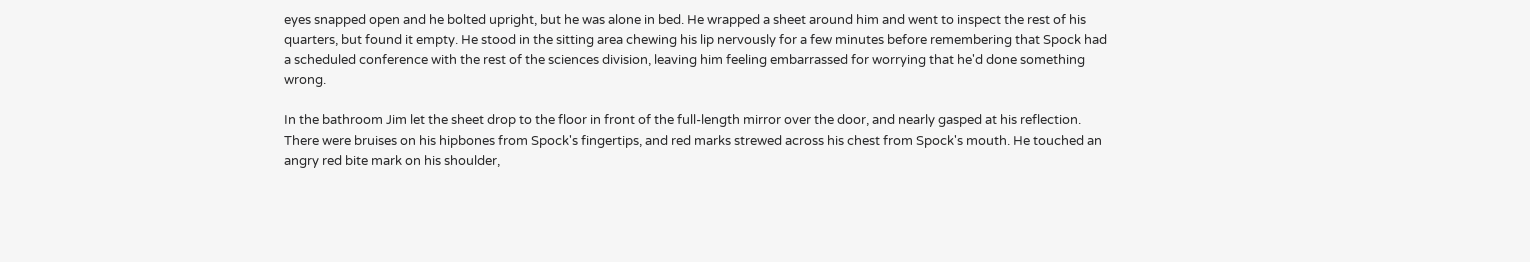eyes snapped open and he bolted upright, but he was alone in bed. He wrapped a sheet around him and went to inspect the rest of his quarters, but found it empty. He stood in the sitting area chewing his lip nervously for a few minutes before remembering that Spock had a scheduled conference with the rest of the sciences division, leaving him feeling embarrassed for worrying that he'd done something wrong.

In the bathroom Jim let the sheet drop to the floor in front of the full-length mirror over the door, and nearly gasped at his reflection. There were bruises on his hipbones from Spock's fingertips, and red marks strewed across his chest from Spock's mouth. He touched an angry red bite mark on his shoulder,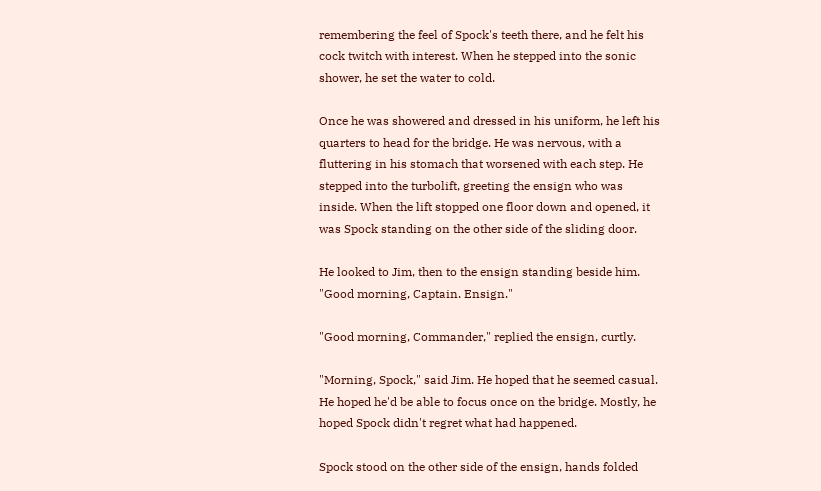remembering the feel of Spock's teeth there, and he felt his cock twitch with interest. When he stepped into the sonic shower, he set the water to cold.

Once he was showered and dressed in his uniform, he left his quarters to head for the bridge. He was nervous, with a fluttering in his stomach that worsened with each step. He stepped into the turbolift, greeting the ensign who was inside. When the lift stopped one floor down and opened, it was Spock standing on the other side of the sliding door.

He looked to Jim, then to the ensign standing beside him. "Good morning, Captain. Ensign."

"Good morning, Commander," replied the ensign, curtly.

"Morning, Spock," said Jim. He hoped that he seemed casual. He hoped he'd be able to focus once on the bridge. Mostly, he hoped Spock didn't regret what had happened.

Spock stood on the other side of the ensign, hands folded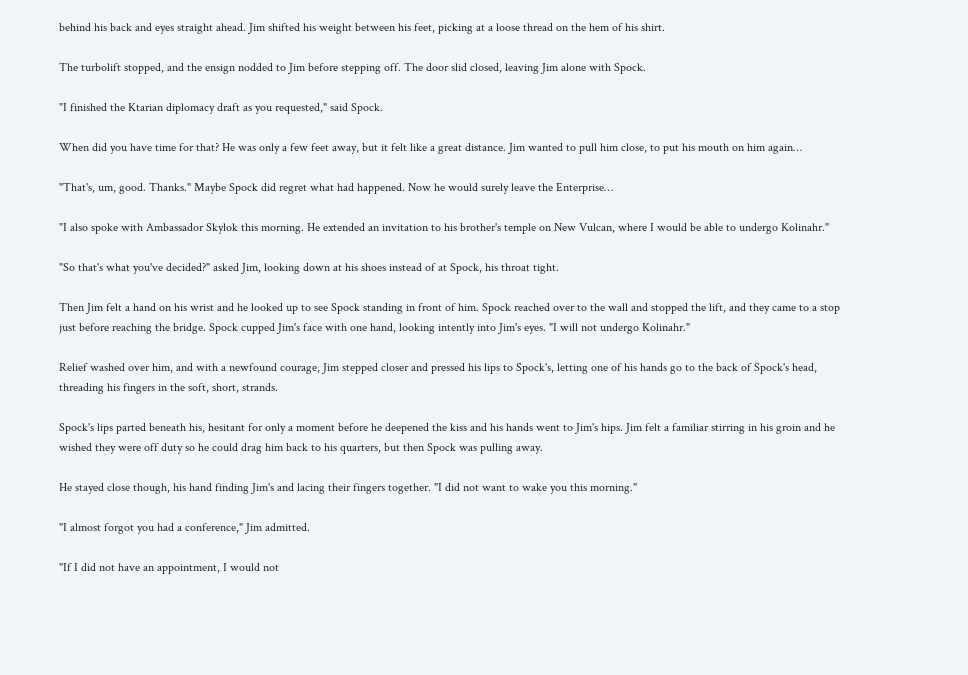behind his back and eyes straight ahead. Jim shifted his weight between his feet, picking at a loose thread on the hem of his shirt.

The turbolift stopped, and the ensign nodded to Jim before stepping off. The door slid closed, leaving Jim alone with Spock.

"I finished the Ktarian diplomacy draft as you requested," said Spock.

When did you have time for that? He was only a few feet away, but it felt like a great distance. Jim wanted to pull him close, to put his mouth on him again…

"That's, um, good. Thanks." Maybe Spock did regret what had happened. Now he would surely leave the Enterprise…

"I also spoke with Ambassador Skylok this morning. He extended an invitation to his brother's temple on New Vulcan, where I would be able to undergo Kolinahr."

"So that's what you've decided?" asked Jim, looking down at his shoes instead of at Spock, his throat tight.

Then Jim felt a hand on his wrist and he looked up to see Spock standing in front of him. Spock reached over to the wall and stopped the lift, and they came to a stop just before reaching the bridge. Spock cupped Jim's face with one hand, looking intently into Jim's eyes. "I will not undergo Kolinahr."

Relief washed over him, and with a newfound courage, Jim stepped closer and pressed his lips to Spock's, letting one of his hands go to the back of Spock's head, threading his fingers in the soft, short, strands.

Spock's lips parted beneath his, hesitant for only a moment before he deepened the kiss and his hands went to Jim's hips. Jim felt a familiar stirring in his groin and he wished they were off duty so he could drag him back to his quarters, but then Spock was pulling away.

He stayed close though, his hand finding Jim's and lacing their fingers together. "I did not want to wake you this morning."

"I almost forgot you had a conference," Jim admitted.

"If I did not have an appointment, I would not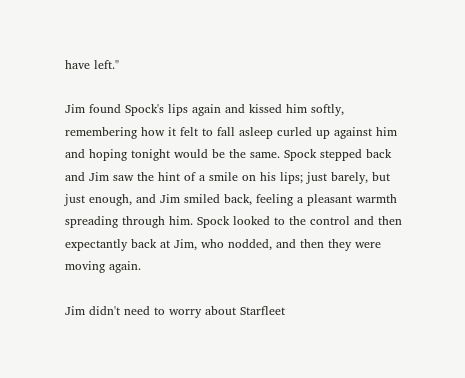have left."

Jim found Spock's lips again and kissed him softly, remembering how it felt to fall asleep curled up against him and hoping tonight would be the same. Spock stepped back and Jim saw the hint of a smile on his lips; just barely, but just enough, and Jim smiled back, feeling a pleasant warmth spreading through him. Spock looked to the control and then expectantly back at Jim, who nodded, and then they were moving again.

Jim didn't need to worry about Starfleet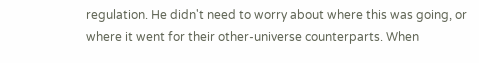regulation. He didn't need to worry about where this was going, or where it went for their other-universe counterparts. When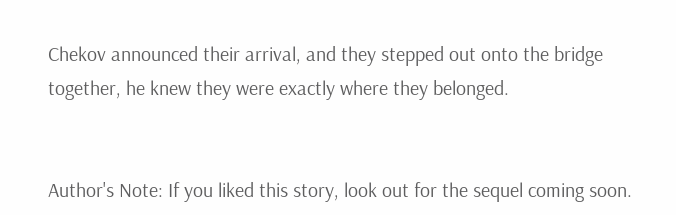Chekov announced their arrival, and they stepped out onto the bridge together, he knew they were exactly where they belonged.


Author's Note: If you liked this story, look out for the sequel coming soon.